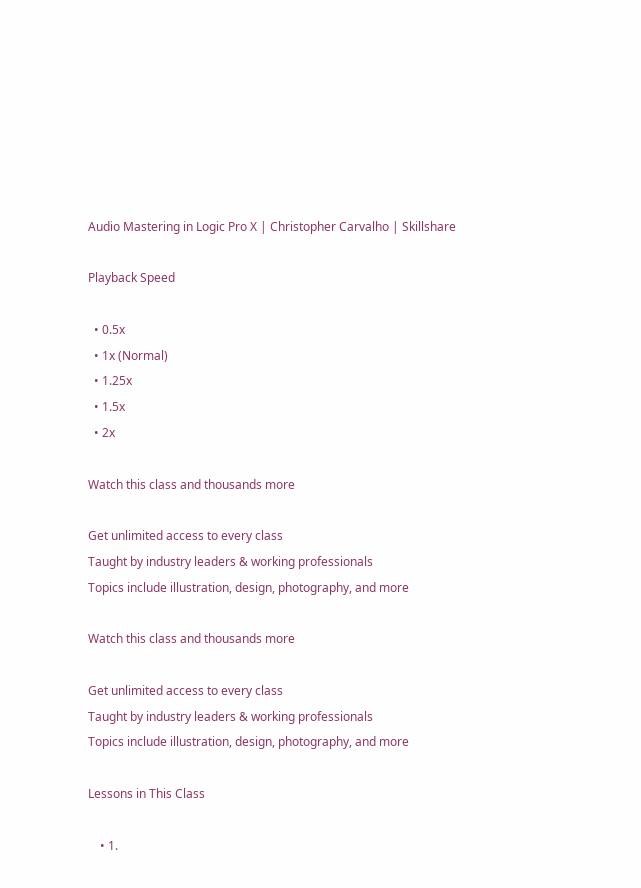Audio Mastering in Logic Pro X | Christopher Carvalho | Skillshare

Playback Speed

  • 0.5x
  • 1x (Normal)
  • 1.25x
  • 1.5x
  • 2x

Watch this class and thousands more

Get unlimited access to every class
Taught by industry leaders & working professionals
Topics include illustration, design, photography, and more

Watch this class and thousands more

Get unlimited access to every class
Taught by industry leaders & working professionals
Topics include illustration, design, photography, and more

Lessons in This Class

    • 1.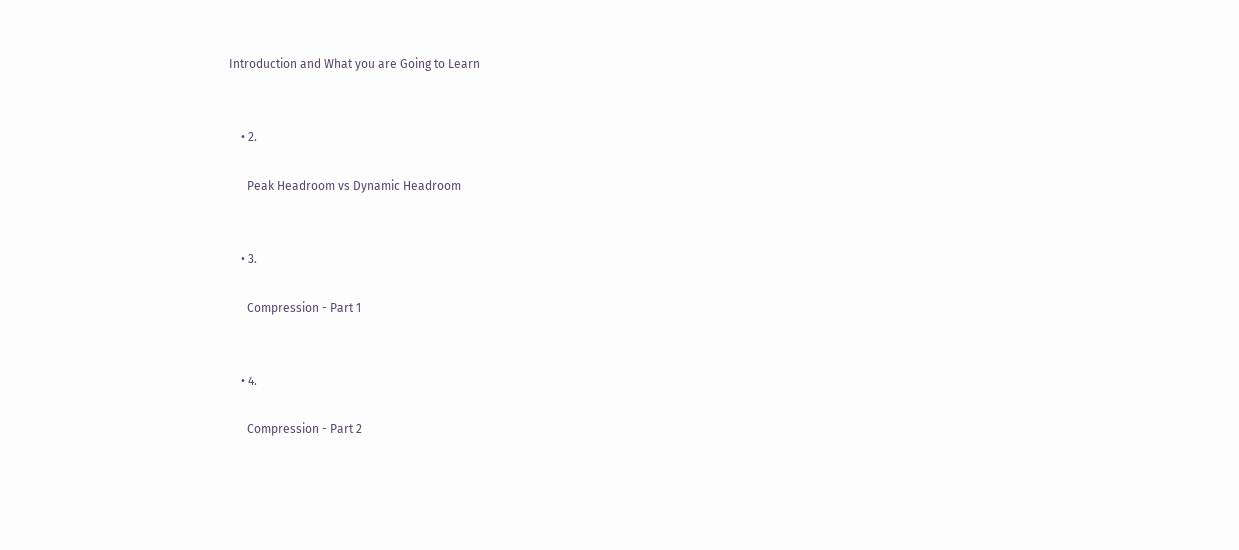Introduction and What you are Going to Learn


    • 2.

      Peak Headroom vs Dynamic Headroom


    • 3.

      Compression - Part 1


    • 4.

      Compression - Part 2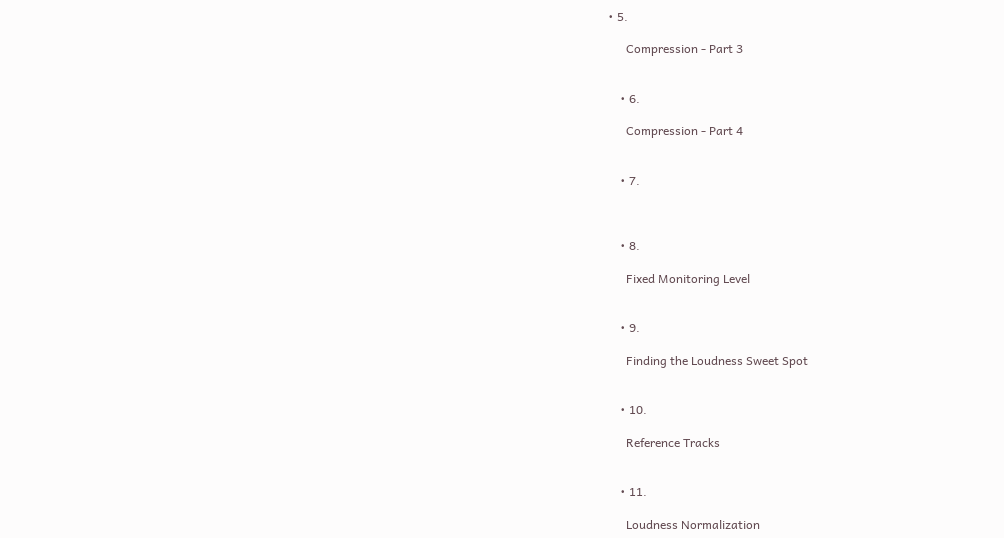• 5.

      Compression - Part 3


    • 6.

      Compression - Part 4


    • 7.



    • 8.

      Fixed Monitoring Level


    • 9.

      Finding the Loudness Sweet Spot


    • 10.

      Reference Tracks


    • 11.

      Loudness Normalization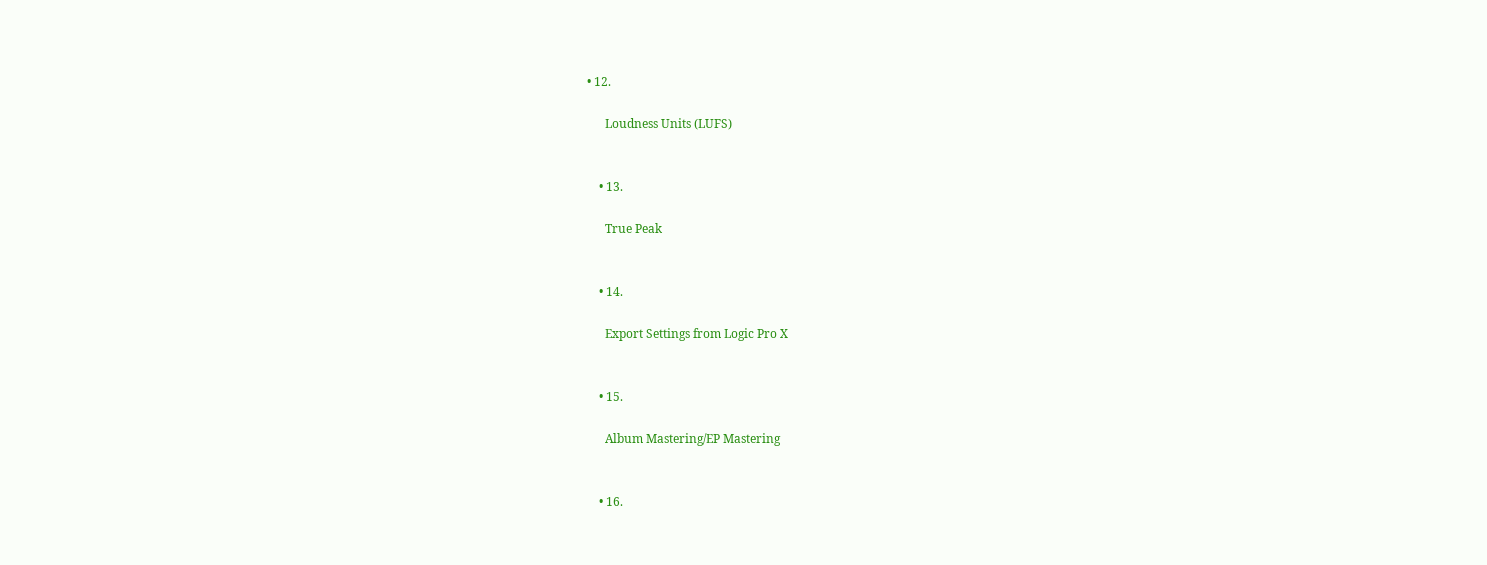• 12.

      Loudness Units (LUFS)


    • 13.

      True Peak


    • 14.

      Export Settings from Logic Pro X


    • 15.

      Album Mastering/EP Mastering


    • 16.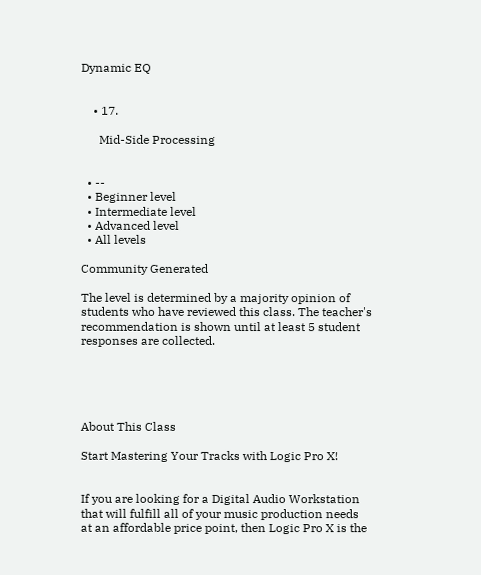Dynamic EQ


    • 17.

      Mid-Side Processing


  • --
  • Beginner level
  • Intermediate level
  • Advanced level
  • All levels

Community Generated

The level is determined by a majority opinion of students who have reviewed this class. The teacher's recommendation is shown until at least 5 student responses are collected.





About This Class

Start Mastering Your Tracks with Logic Pro X!


If you are looking for a Digital Audio Workstation that will fulfill all of your music production needs at an affordable price point, then Logic Pro X is the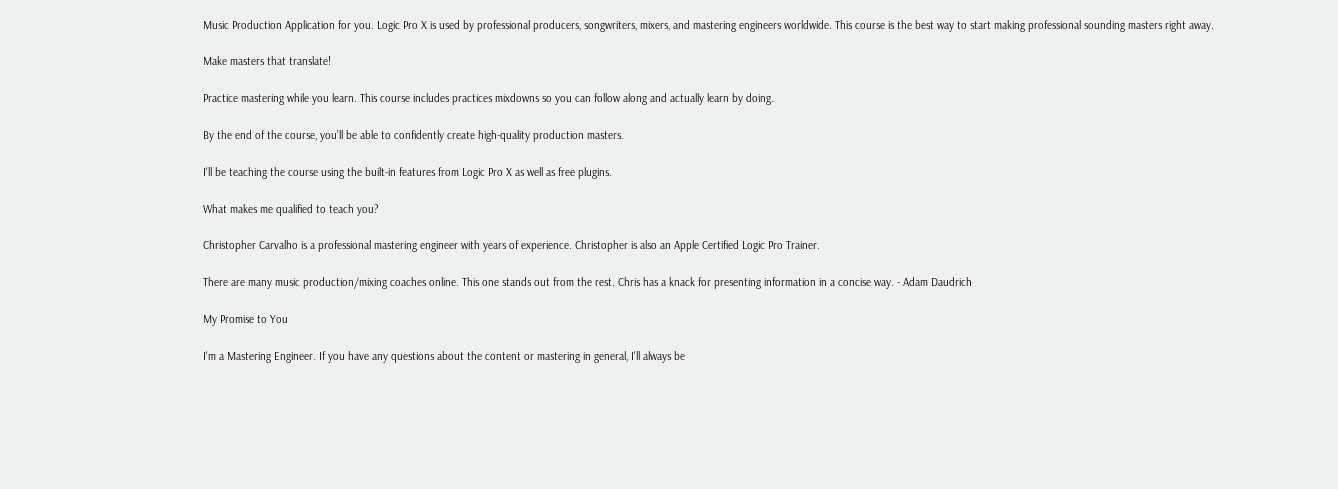Music Production Application for you. Logic Pro X is used by professional producers, songwriters, mixers, and mastering engineers worldwide. This course is the best way to start making professional sounding masters right away.

Make masters that translate!

Practice mastering while you learn. This course includes practices mixdowns so you can follow along and actually learn by doing.

By the end of the course, you’ll be able to confidently create high-quality production masters.

I'll be teaching the course using the built-in features from Logic Pro X as well as free plugins.

What makes me qualified to teach you?

Christopher Carvalho is a professional mastering engineer with years of experience. Christopher is also an Apple Certified Logic Pro Trainer.

There are many music production/mixing coaches online. This one stands out from the rest. Chris has a knack for presenting information in a concise way. - Adam Daudrich

My Promise to You

I'm a Mastering Engineer. If you have any questions about the content or mastering in general, I'll always be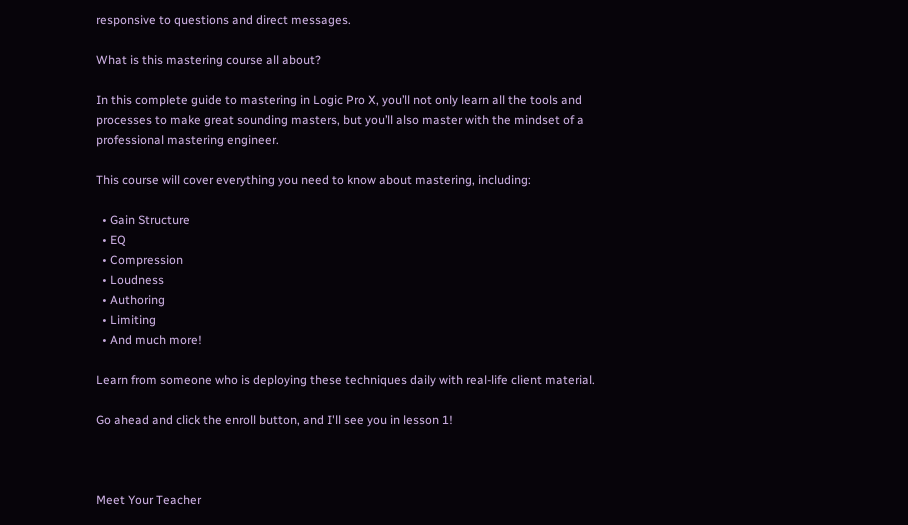responsive to questions and direct messages.

What is this mastering course all about?

In this complete guide to mastering in Logic Pro X, you’ll not only learn all the tools and processes to make great sounding masters, but you’ll also master with the mindset of a professional mastering engineer.

This course will cover everything you need to know about mastering, including:

  • Gain Structure
  • EQ
  • Compression
  • Loudness
  • Authoring
  • Limiting
  • And much more!

Learn from someone who is deploying these techniques daily with real-life client material.

Go ahead and click the enroll button, and I'll see you in lesson 1!



Meet Your Teacher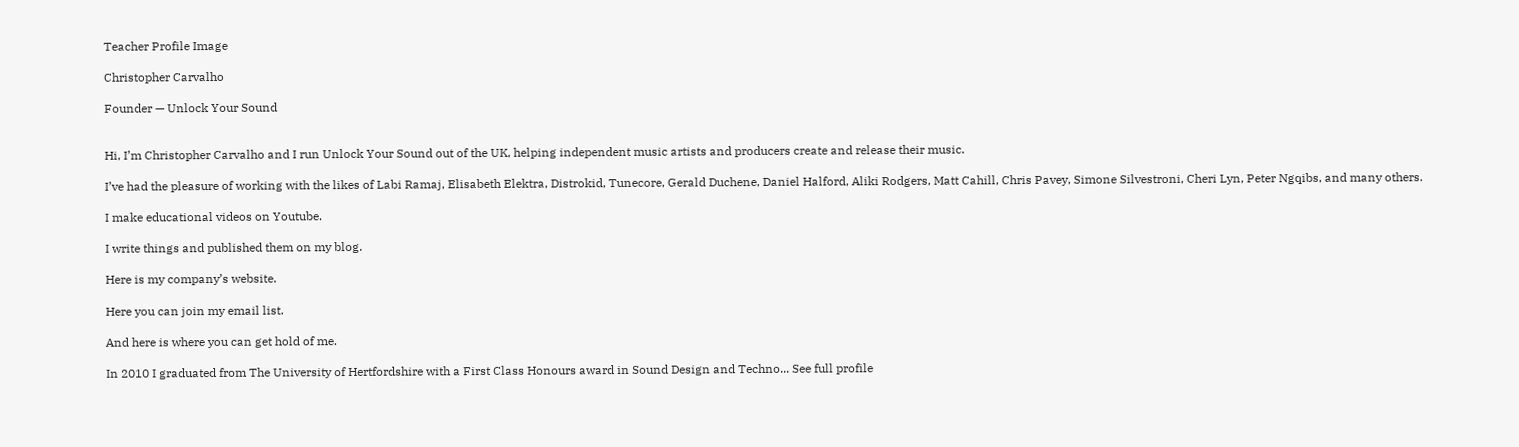Teacher Profile Image

Christopher Carvalho

Founder — Unlock Your Sound


Hi, I’m Christopher Carvalho and I run Unlock Your Sound out of the UK, helping independent music artists and producers create and release their music.

I’ve had the pleasure of working with the likes of Labi Ramaj, Elisabeth Elektra, Distrokid, Tunecore, Gerald Duchene, Daniel Halford, Aliki Rodgers, Matt Cahill, Chris Pavey, Simone Silvestroni, Cheri Lyn, Peter Ngqibs, and many others.

I make educational videos on Youtube.

I write things and published them on my blog.

Here is my company’s website.

Here you can join my email list.

And here is where you can get hold of me.

In 2010 I graduated from The University of Hertfordshire with a First Class Honours award in Sound Design and Techno... See full profile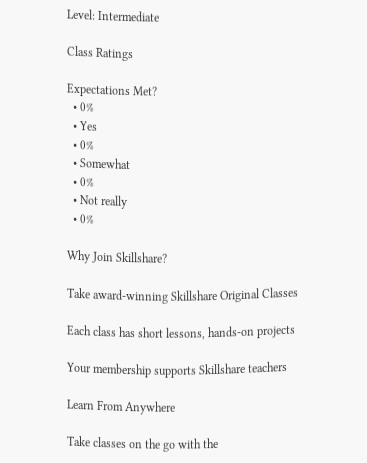Level: Intermediate

Class Ratings

Expectations Met?
  • 0%
  • Yes
  • 0%
  • Somewhat
  • 0%
  • Not really
  • 0%

Why Join Skillshare?

Take award-winning Skillshare Original Classes

Each class has short lessons, hands-on projects

Your membership supports Skillshare teachers

Learn From Anywhere

Take classes on the go with the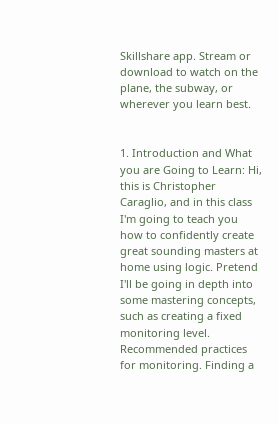Skillshare app. Stream or download to watch on the plane, the subway, or wherever you learn best.


1. Introduction and What you are Going to Learn: Hi, this is Christopher Caraglio, and in this class I'm going to teach you how to confidently create great sounding masters at home using logic. Pretend I'll be going in depth into some mastering concepts, such as creating a fixed monitoring level. Recommended practices for monitoring. Finding a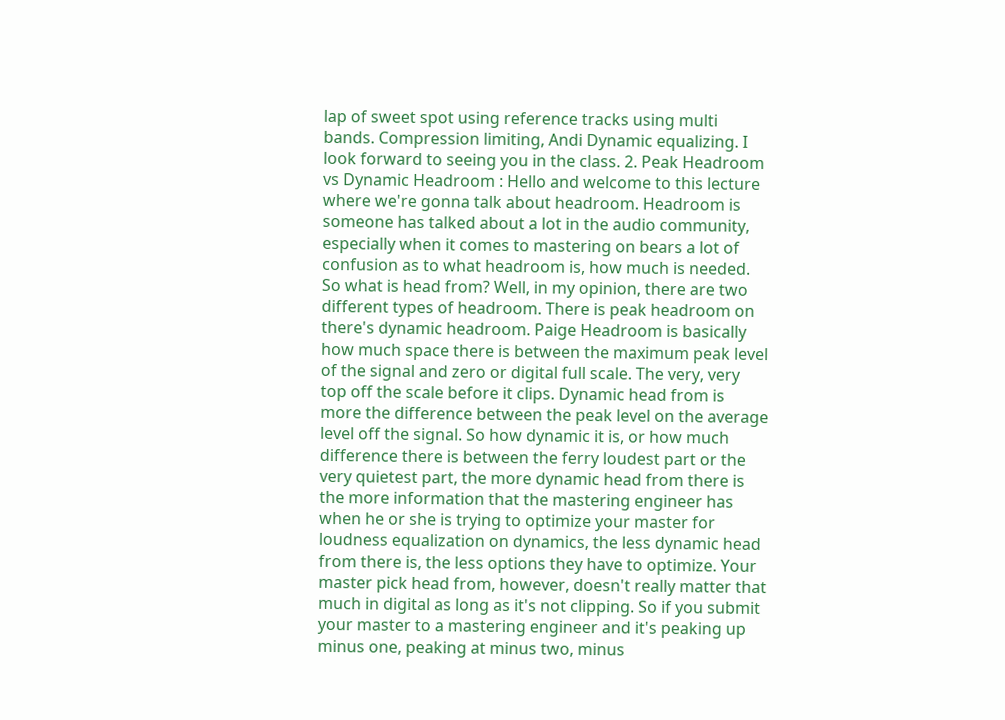lap of sweet spot using reference tracks using multi bands. Compression limiting, Andi Dynamic equalizing. I look forward to seeing you in the class. 2. Peak Headroom vs Dynamic Headroom : Hello and welcome to this lecture where we're gonna talk about headroom. Headroom is someone has talked about a lot in the audio community, especially when it comes to mastering on bears a lot of confusion as to what headroom is, how much is needed. So what is head from? Well, in my opinion, there are two different types of headroom. There is peak headroom on there's dynamic headroom. Paige Headroom is basically how much space there is between the maximum peak level of the signal and zero or digital full scale. The very, very top off the scale before it clips. Dynamic head from is more the difference between the peak level on the average level off the signal. So how dynamic it is, or how much difference there is between the ferry loudest part or the very quietest part, the more dynamic head from there is the more information that the mastering engineer has when he or she is trying to optimize your master for loudness equalization on dynamics, the less dynamic head from there is, the less options they have to optimize. Your master pick head from, however, doesn't really matter that much in digital as long as it's not clipping. So if you submit your master to a mastering engineer and it's peaking up minus one, peaking at minus two, minus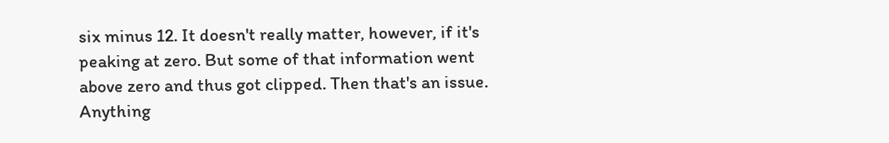six minus 12. It doesn't really matter, however, if it's peaking at zero. But some of that information went above zero and thus got clipped. Then that's an issue. Anything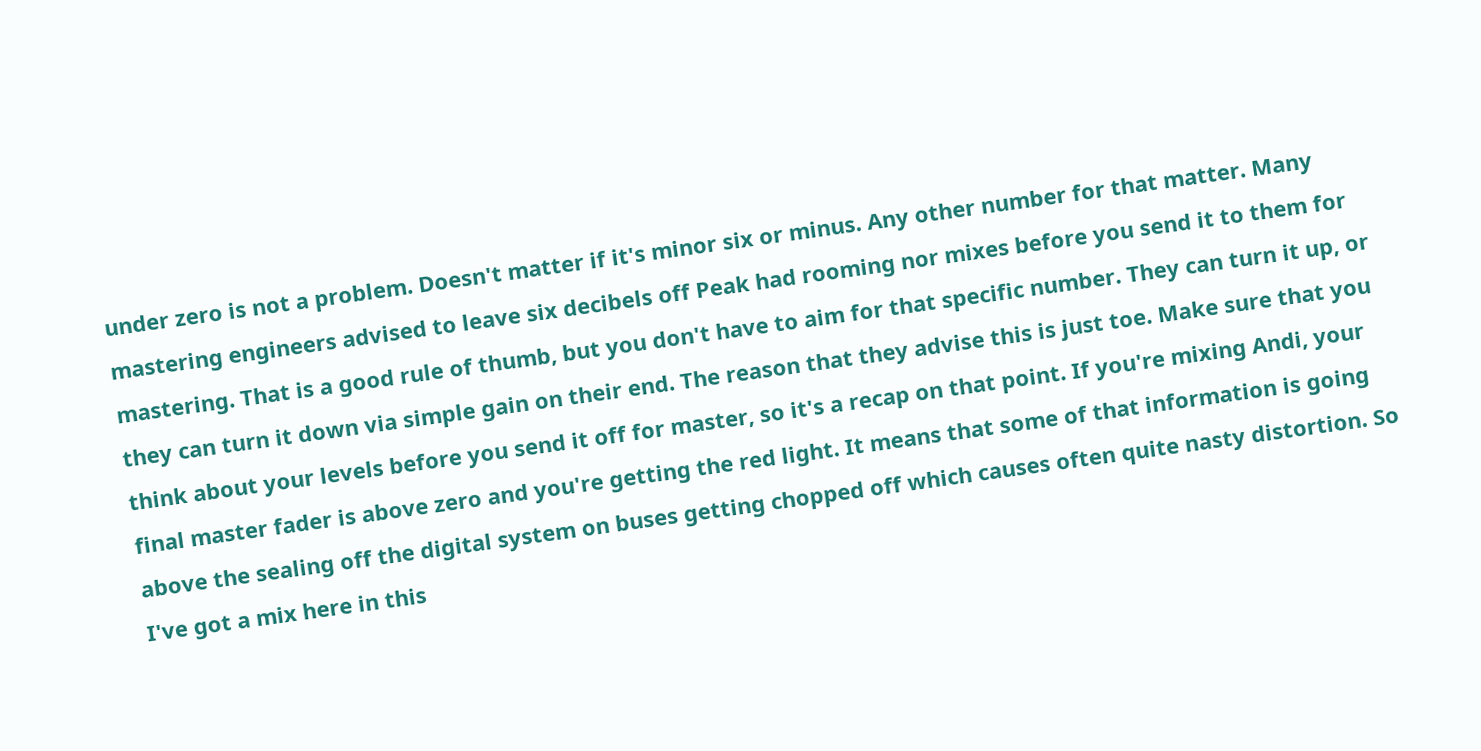under zero is not a problem. Doesn't matter if it's minor six or minus. Any other number for that matter. Many mastering engineers advised to leave six decibels off Peak had rooming nor mixes before you send it to them for mastering. That is a good rule of thumb, but you don't have to aim for that specific number. They can turn it up, or they can turn it down via simple gain on their end. The reason that they advise this is just toe. Make sure that you think about your levels before you send it off for master, so it's a recap on that point. If you're mixing Andi, your final master fader is above zero and you're getting the red light. It means that some of that information is going above the sealing off the digital system on buses getting chopped off which causes often quite nasty distortion. So I've got a mix here in this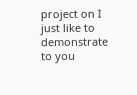project on I just like to demonstrate to you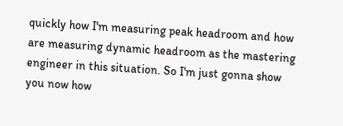quickly how I'm measuring peak headroom and how are measuring dynamic headroom as the mastering engineer in this situation. So I'm just gonna show you now how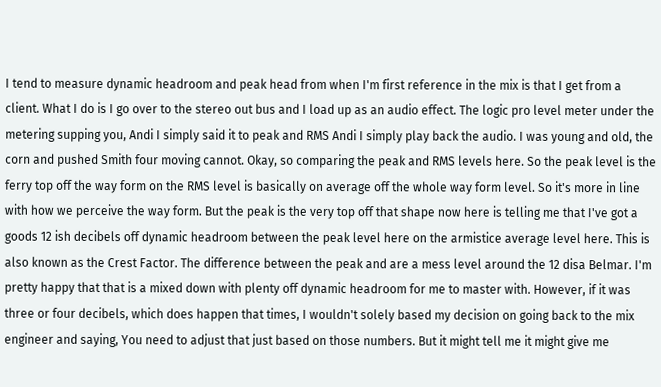I tend to measure dynamic headroom and peak head from when I'm first reference in the mix is that I get from a client. What I do is I go over to the stereo out bus and I load up as an audio effect. The logic pro level meter under the metering supping you, Andi I simply said it to peak and RMS Andi I simply play back the audio. I was young and old, the corn and pushed Smith four moving cannot. Okay, so comparing the peak and RMS levels here. So the peak level is the ferry top off the way form on the RMS level is basically on average off the whole way form level. So it's more in line with how we perceive the way form. But the peak is the very top off that shape now here is telling me that I've got a goods 12 ish decibels off dynamic headroom between the peak level here on the armistice average level here. This is also known as the Crest Factor. The difference between the peak and are a mess level around the 12 disa Belmar. I'm pretty happy that that is a mixed down with plenty off dynamic headroom for me to master with. However, if it was three or four decibels, which does happen that times, I wouldn't solely based my decision on going back to the mix engineer and saying, You need to adjust that just based on those numbers. But it might tell me it might give me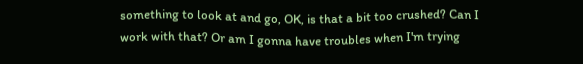something to look at and go, OK, is that a bit too crushed? Can I work with that? Or am I gonna have troubles when I'm trying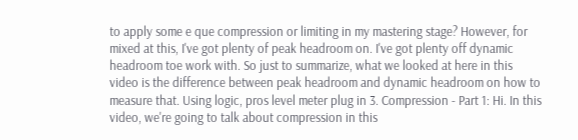to apply some e que compression or limiting in my mastering stage? However, for mixed at this, I've got plenty of peak headroom on. I've got plenty off dynamic headroom toe work with. So just to summarize, what we looked at here in this video is the difference between peak headroom and dynamic headroom on how to measure that. Using logic, pros level meter plug in 3. Compression - Part 1: Hi. In this video, we're going to talk about compression in this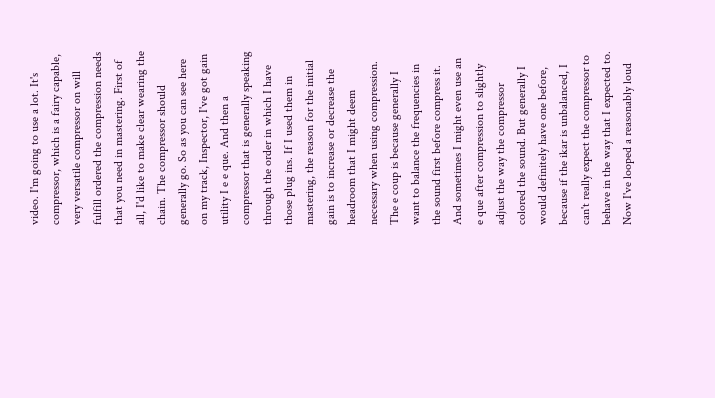video. I'm going to use a lot. It's compressor, which is a fairy capable, very versatile compressor on will fulfill ordered the compression needs that you need in mastering. First of all, I'd like to make clear wearing the chain. The compressor should generally go. So as you can see here on my track, Inspector, I've got gain utility I e e que. And then a compressor that is generally speaking through the order in which I have those plug ins. If I used them in mastering, the reason for the initial gain is to increase or decrease the headroom that I might deem necessary when using compression. The e coup is because generally I want to balance the frequencies in the sound first before compress it. And sometimes I might even use an e que after compression to slightly adjust the way the compressor colored the sound. But generally I would definitely have one before, because if the ikar is unbalanced, I can't really expect the compressor to behave in the way that I expected to. Now I've looped a reasonably loud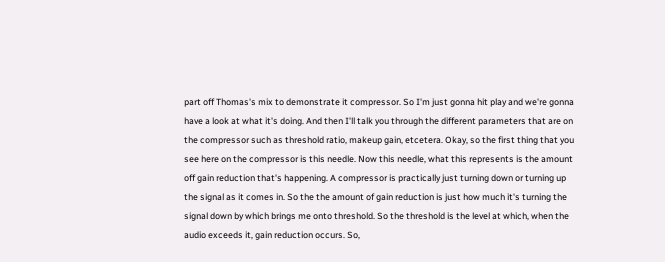part off Thomas's mix to demonstrate it compressor. So I'm just gonna hit play and we're gonna have a look at what it's doing. And then I'll talk you through the different parameters that are on the compressor such as threshold ratio, makeup gain, etcetera. Okay, so the first thing that you see here on the compressor is this needle. Now this needle, what this represents is the amount off gain reduction that's happening. A compressor is practically just turning down or turning up the signal as it comes in. So the the amount of gain reduction is just how much it's turning the signal down by which brings me onto threshold. So the threshold is the level at which, when the audio exceeds it, gain reduction occurs. So,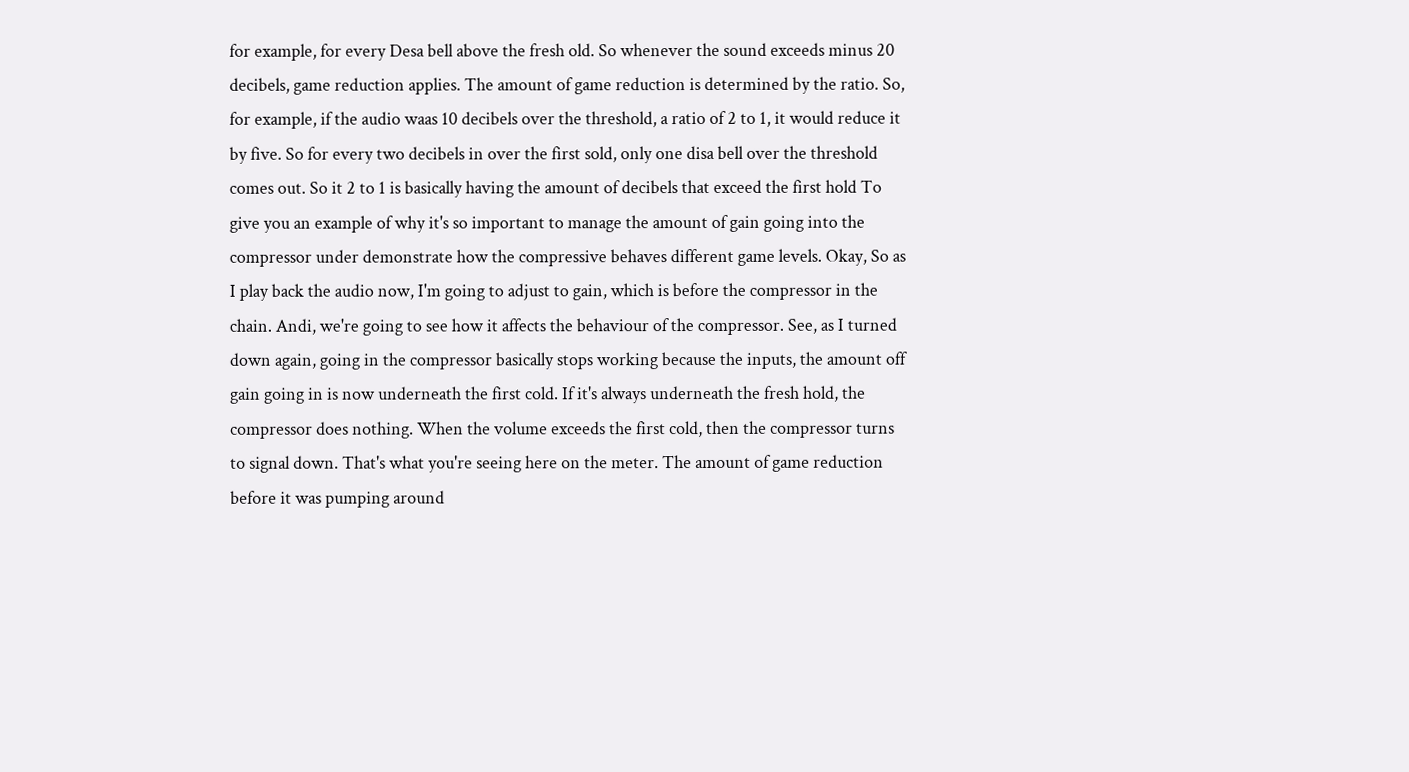for example, for every Desa bell above the fresh old. So whenever the sound exceeds minus 20 decibels, game reduction applies. The amount of game reduction is determined by the ratio. So, for example, if the audio waas 10 decibels over the threshold, a ratio of 2 to 1, it would reduce it by five. So for every two decibels in over the first sold, only one disa bell over the threshold comes out. So it 2 to 1 is basically having the amount of decibels that exceed the first hold To give you an example of why it's so important to manage the amount of gain going into the compressor under demonstrate how the compressive behaves different game levels. Okay, So as I play back the audio now, I'm going to adjust to gain, which is before the compressor in the chain. Andi, we're going to see how it affects the behaviour of the compressor. See, as I turned down again, going in the compressor basically stops working because the inputs, the amount off gain going in is now underneath the first cold. If it's always underneath the fresh hold, the compressor does nothing. When the volume exceeds the first cold, then the compressor turns to signal down. That's what you're seeing here on the meter. The amount of game reduction before it was pumping around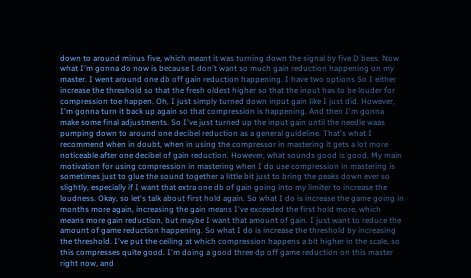down to around minus five, which meant it was turning down the signal by five D bees. Now what I'm gonna do now is because I don't want so much gain reduction happening on my master. I went around one db off gain reduction happening. I have two options So I either increase the threshold so that the fresh oldest higher so that the input has to be louder for compression toe happen. Oh, I just simply turned down input gain like I just did. However, I'm gonna turn it back up again so that compression is happening. And then I'm gonna make some final adjustments. So I've just turned up the input gain until the needle waas pumping down to around one decibel reduction as a general guideline. That's what I recommend when in doubt, when in using the compressor in mastering it gets a lot more noticeable after one decibel of gain reduction. However, what sounds good is good. My main motivation for using compression in mastering when I do use compression in mastering is sometimes just to glue the sound together a little bit just to bring the peaks down ever so slightly, especially if I want that extra one db of gain going into my limiter to increase the loudness. Okay, so let's talk about first hold again. So what I do is increase the game going in months more again, increasing the gain means I've exceeded the first hold more, which means more gain reduction, but maybe I want that amount of gain. I just want to reduce the amount of game reduction happening. So what I do is increase the threshold by increasing the threshold. I've put the ceiling at which compression happens a bit higher in the scale, so this compresses quite good. I'm doing a good three dp off game reduction on this master right now, and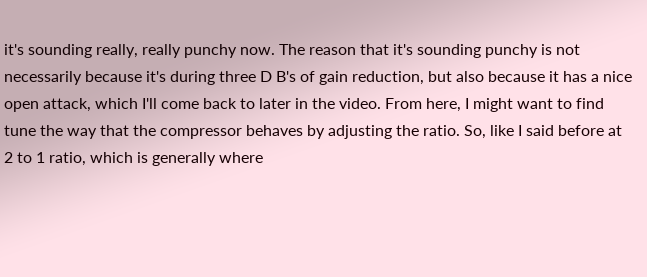it's sounding really, really punchy now. The reason that it's sounding punchy is not necessarily because it's during three D B's of gain reduction, but also because it has a nice open attack, which I'll come back to later in the video. From here, I might want to find tune the way that the compressor behaves by adjusting the ratio. So, like I said before at 2 to 1 ratio, which is generally where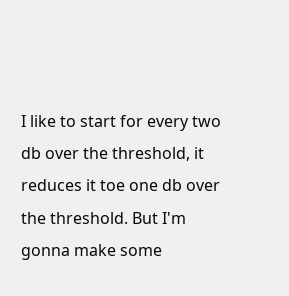I like to start for every two db over the threshold, it reduces it toe one db over the threshold. But I'm gonna make some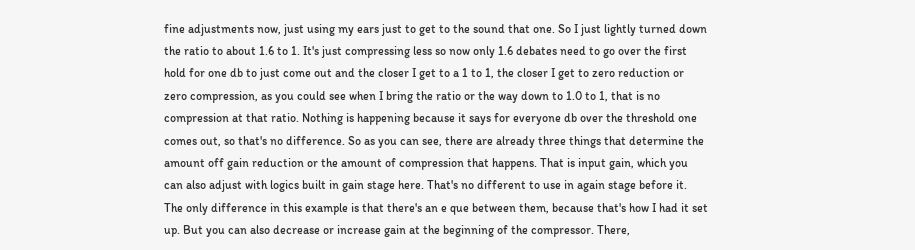fine adjustments now, just using my ears just to get to the sound that one. So I just lightly turned down the ratio to about 1.6 to 1. It's just compressing less so now only 1.6 debates need to go over the first hold for one db to just come out and the closer I get to a 1 to 1, the closer I get to zero reduction or zero compression, as you could see when I bring the ratio or the way down to 1.0 to 1, that is no compression at that ratio. Nothing is happening because it says for everyone db over the threshold one comes out, so that's no difference. So as you can see, there are already three things that determine the amount off gain reduction or the amount of compression that happens. That is input gain, which you can also adjust with logics built in gain stage here. That's no different to use in again stage before it. The only difference in this example is that there's an e que between them, because that's how I had it set up. But you can also decrease or increase gain at the beginning of the compressor. There,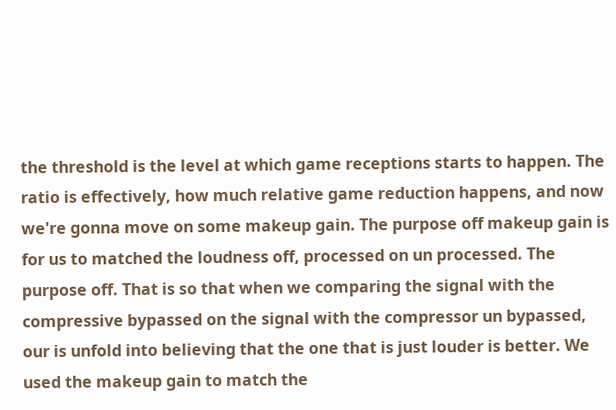the threshold is the level at which game receptions starts to happen. The ratio is effectively, how much relative game reduction happens, and now we're gonna move on some makeup gain. The purpose off makeup gain is for us to matched the loudness off, processed on un processed. The purpose off. That is so that when we comparing the signal with the compressive bypassed on the signal with the compressor un bypassed, our is unfold into believing that the one that is just louder is better. We used the makeup gain to match the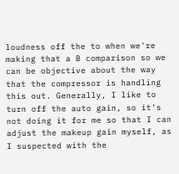loudness off the to when we're making that a B comparison so we can be objective about the way that the compressor is handling this out. Generally, I like to turn off the auto gain, so it's not doing it for me so that I can adjust the makeup gain myself, as I suspected with the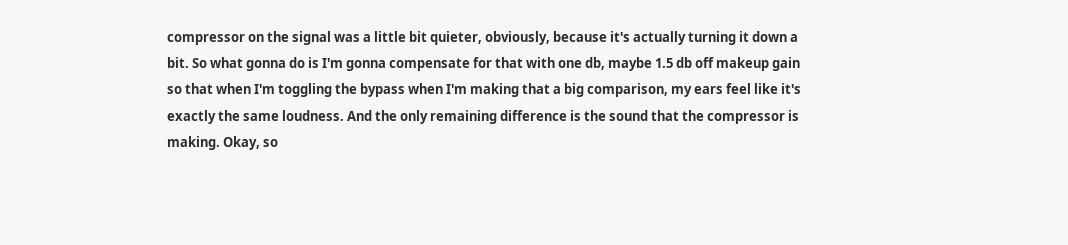compressor on the signal was a little bit quieter, obviously, because it's actually turning it down a bit. So what gonna do is I'm gonna compensate for that with one db, maybe 1.5 db off makeup gain so that when I'm toggling the bypass when I'm making that a big comparison, my ears feel like it's exactly the same loudness. And the only remaining difference is the sound that the compressor is making. Okay, so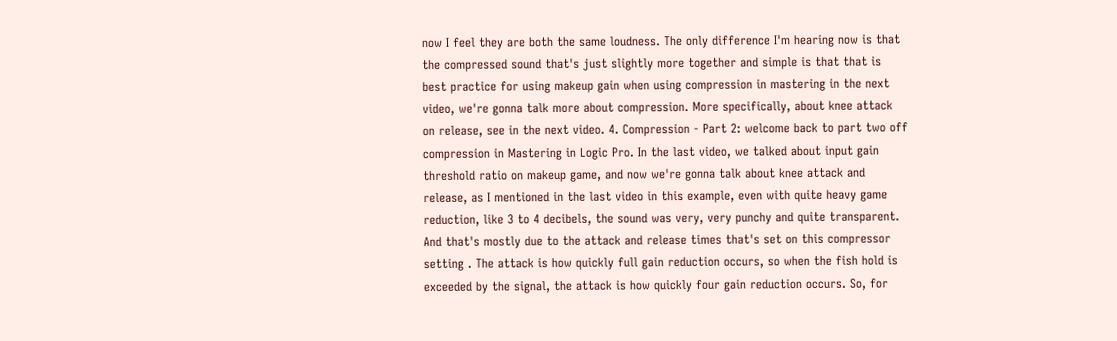now I feel they are both the same loudness. The only difference I'm hearing now is that the compressed sound that's just slightly more together and simple is that that is best practice for using makeup gain when using compression in mastering in the next video, we're gonna talk more about compression. More specifically, about knee attack on release, see in the next video. 4. Compression - Part 2: welcome back to part two off compression in Mastering in Logic Pro. In the last video, we talked about input gain threshold ratio on makeup game, and now we're gonna talk about knee attack and release, as I mentioned in the last video in this example, even with quite heavy game reduction, like 3 to 4 decibels, the sound was very, very punchy and quite transparent. And that's mostly due to the attack and release times that's set on this compressor setting . The attack is how quickly full gain reduction occurs, so when the fish hold is exceeded by the signal, the attack is how quickly four gain reduction occurs. So, for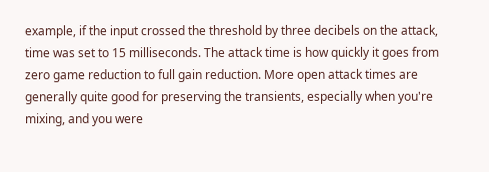example, if the input crossed the threshold by three decibels on the attack, time was set to 15 milliseconds. The attack time is how quickly it goes from zero game reduction to full gain reduction. More open attack times are generally quite good for preserving the transients, especially when you're mixing, and you were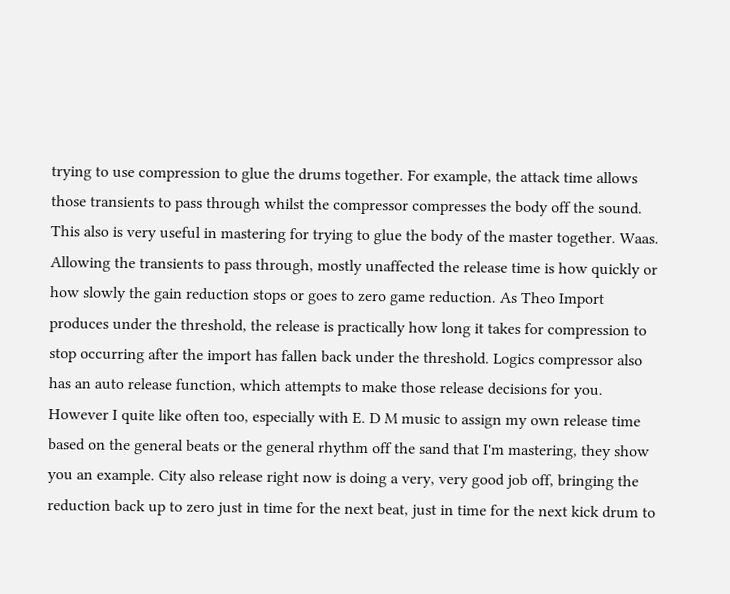trying to use compression to glue the drums together. For example, the attack time allows those transients to pass through whilst the compressor compresses the body off the sound. This also is very useful in mastering for trying to glue the body of the master together. Waas. Allowing the transients to pass through, mostly unaffected the release time is how quickly or how slowly the gain reduction stops or goes to zero game reduction. As Theo Import produces under the threshold, the release is practically how long it takes for compression to stop occurring after the import has fallen back under the threshold. Logics compressor also has an auto release function, which attempts to make those release decisions for you. However I quite like often too, especially with E. D M music to assign my own release time based on the general beats or the general rhythm off the sand that I'm mastering, they show you an example. City also release right now is doing a very, very good job off, bringing the reduction back up to zero just in time for the next beat, just in time for the next kick drum to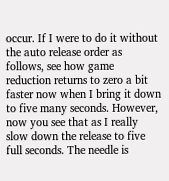occur. If I were to do it without the auto release order as follows, see how game reduction returns to zero a bit faster now when I bring it down to five many seconds. However, now you see that as I really slow down the release to five full seconds. The needle is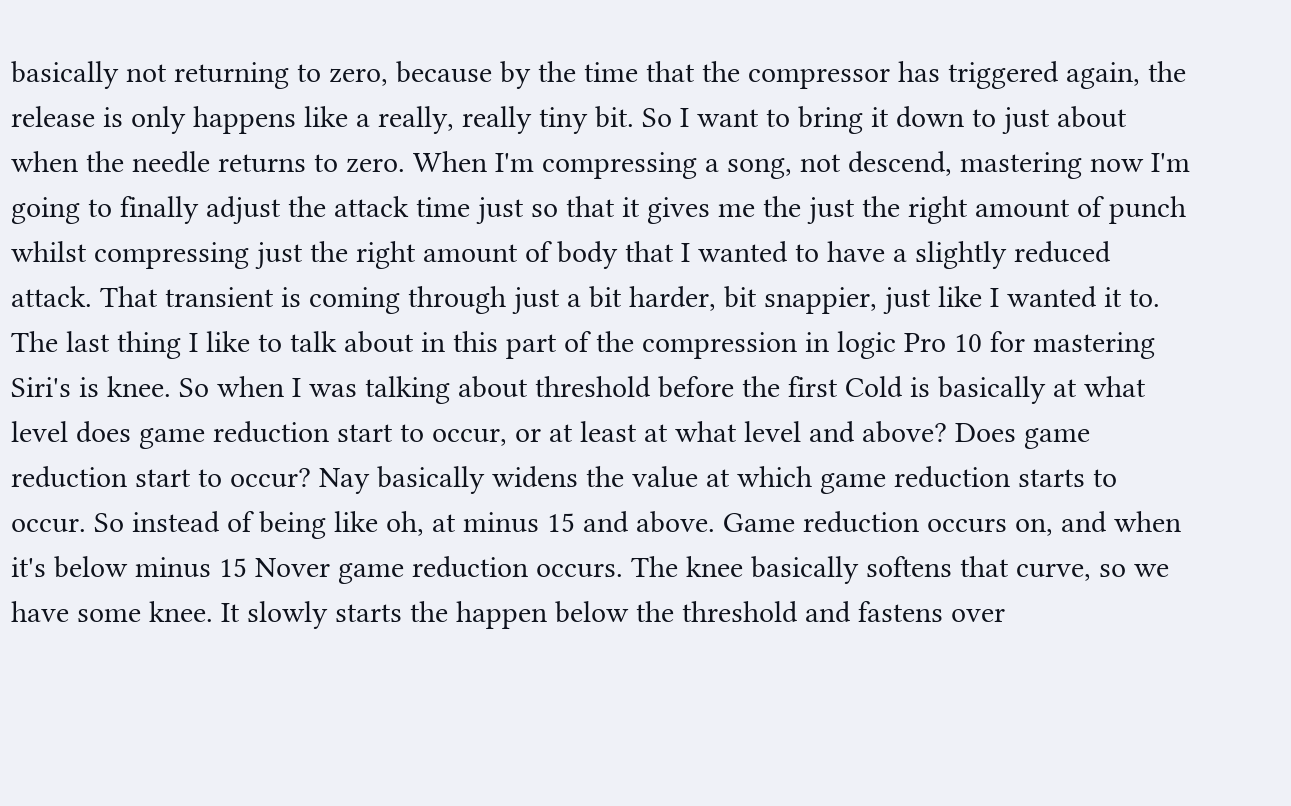basically not returning to zero, because by the time that the compressor has triggered again, the release is only happens like a really, really tiny bit. So I want to bring it down to just about when the needle returns to zero. When I'm compressing a song, not descend, mastering now I'm going to finally adjust the attack time just so that it gives me the just the right amount of punch whilst compressing just the right amount of body that I wanted to have a slightly reduced attack. That transient is coming through just a bit harder, bit snappier, just like I wanted it to. The last thing I like to talk about in this part of the compression in logic Pro 10 for mastering Siri's is knee. So when I was talking about threshold before the first Cold is basically at what level does game reduction start to occur, or at least at what level and above? Does game reduction start to occur? Nay basically widens the value at which game reduction starts to occur. So instead of being like oh, at minus 15 and above. Game reduction occurs on, and when it's below minus 15 Nover game reduction occurs. The knee basically softens that curve, so we have some knee. It slowly starts the happen below the threshold and fastens over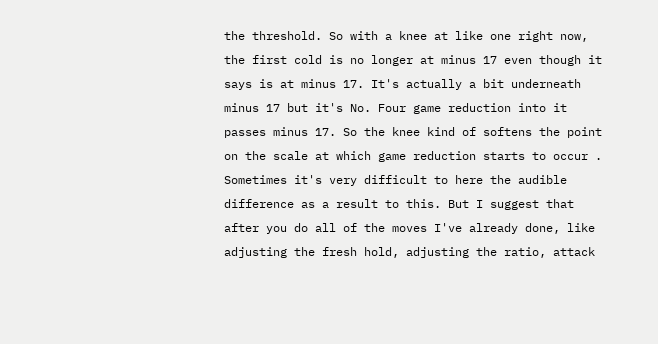the threshold. So with a knee at like one right now, the first cold is no longer at minus 17 even though it says is at minus 17. It's actually a bit underneath minus 17 but it's No. Four game reduction into it passes minus 17. So the knee kind of softens the point on the scale at which game reduction starts to occur . Sometimes it's very difficult to here the audible difference as a result to this. But I suggest that after you do all of the moves I've already done, like adjusting the fresh hold, adjusting the ratio, attack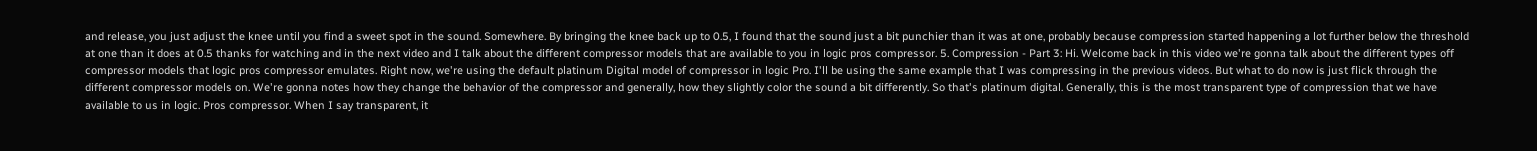and release, you just adjust the knee until you find a sweet spot in the sound. Somewhere. By bringing the knee back up to 0.5, I found that the sound just a bit punchier than it was at one, probably because compression started happening a lot further below the threshold at one than it does at 0.5 thanks for watching and in the next video and I talk about the different compressor models that are available to you in logic pros compressor. 5. Compression - Part 3: Hi. Welcome back in this video we're gonna talk about the different types off compressor models that logic pros compressor emulates. Right now, we're using the default platinum Digital model of compressor in logic Pro. I'll be using the same example that I was compressing in the previous videos. But what to do now is just flick through the different compressor models on. We're gonna notes how they change the behavior of the compressor and generally, how they slightly color the sound a bit differently. So that's platinum digital. Generally, this is the most transparent type of compression that we have available to us in logic. Pros compressor. When I say transparent, it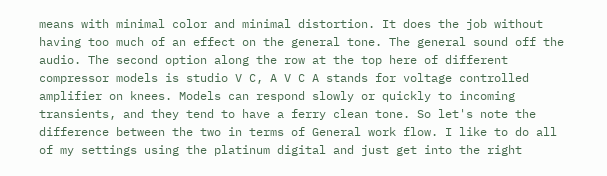means with minimal color and minimal distortion. It does the job without having too much of an effect on the general tone. The general sound off the audio. The second option along the row at the top here of different compressor models is studio V C, A V C A stands for voltage controlled amplifier on knees. Models can respond slowly or quickly to incoming transients, and they tend to have a ferry clean tone. So let's note the difference between the two in terms of General work flow. I like to do all of my settings using the platinum digital and just get into the right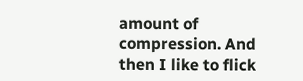amount of compression. And then I like to flick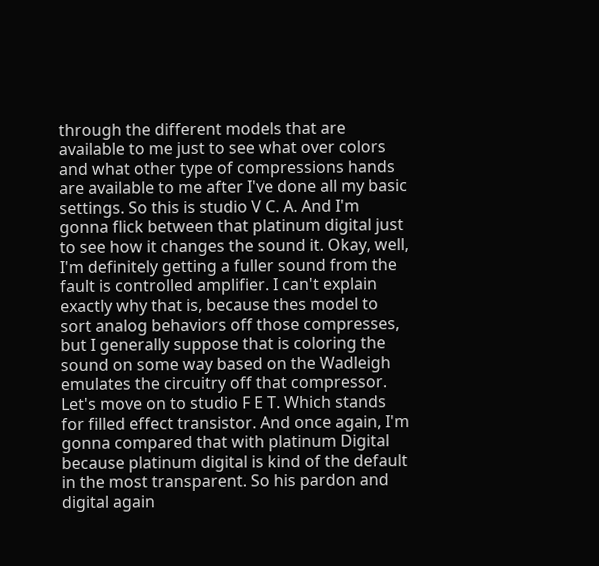through the different models that are available to me just to see what over colors and what other type of compressions hands are available to me after I've done all my basic settings. So this is studio V C. A. And I'm gonna flick between that platinum digital just to see how it changes the sound it. Okay, well, I'm definitely getting a fuller sound from the fault is controlled amplifier. I can't explain exactly why that is, because thes model to sort analog behaviors off those compresses, but I generally suppose that is coloring the sound on some way based on the Wadleigh emulates the circuitry off that compressor. Let's move on to studio F E T. Which stands for filled effect transistor. And once again, I'm gonna compared that with platinum Digital because platinum digital is kind of the default in the most transparent. So his pardon and digital again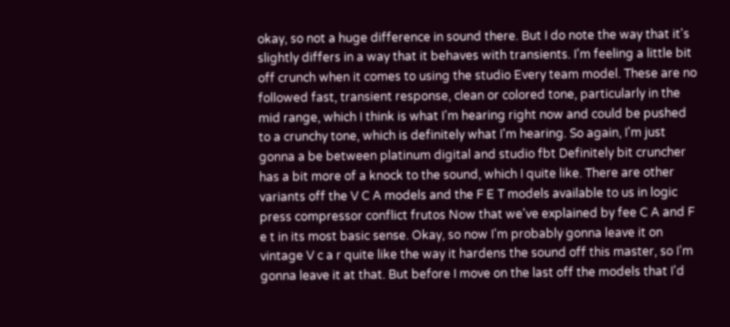okay, so not a huge difference in sound there. But I do note the way that it's slightly differs in a way that it behaves with transients. I'm feeling a little bit off crunch when it comes to using the studio Every team model. These are no followed fast, transient response, clean or colored tone, particularly in the mid range, which I think is what I'm hearing right now and could be pushed to a crunchy tone, which is definitely what I'm hearing. So again, I'm just gonna a be between platinum digital and studio fbt Definitely bit cruncher has a bit more of a knock to the sound, which I quite like. There are other variants off the V C A models and the F E T models available to us in logic press compressor conflict frutos Now that we've explained by fee C A and F e t in its most basic sense. Okay, so now I'm probably gonna leave it on vintage V c a r quite like the way it hardens the sound off this master, so I'm gonna leave it at that. But before I move on the last off the models that I'd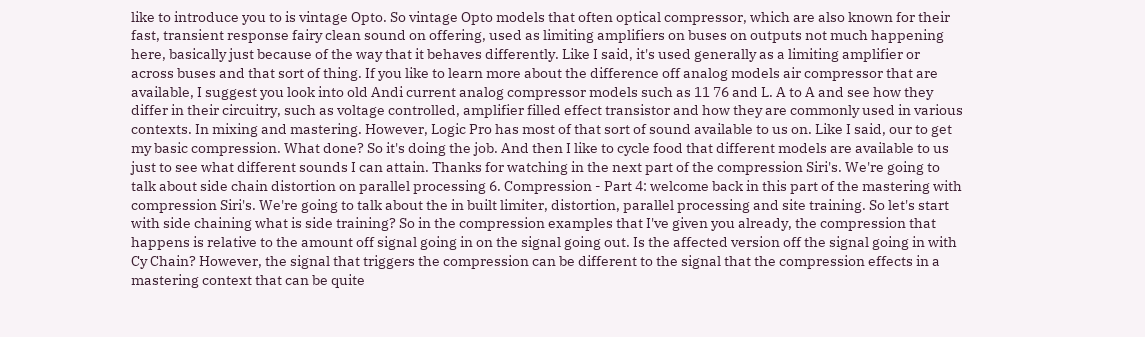like to introduce you to is vintage Opto. So vintage Opto models that often optical compressor, which are also known for their fast, transient response fairy clean sound on offering, used as limiting amplifiers on buses on outputs not much happening here, basically just because of the way that it behaves differently. Like I said, it's used generally as a limiting amplifier or across buses and that sort of thing. If you like to learn more about the difference off analog models air compressor that are available, I suggest you look into old Andi current analog compressor models such as 11 76 and L. A to A and see how they differ in their circuitry, such as voltage controlled, amplifier filled effect transistor and how they are commonly used in various contexts. In mixing and mastering. However, Logic Pro has most of that sort of sound available to us on. Like I said, our to get my basic compression. What done? So it's doing the job. And then I like to cycle food that different models are available to us just to see what different sounds I can attain. Thanks for watching in the next part of the compression Siri's. We're going to talk about side chain distortion on parallel processing 6. Compression - Part 4: welcome back in this part of the mastering with compression Siri's. We're going to talk about the in built limiter, distortion, parallel processing and site training. So let's start with side chaining what is side training? So in the compression examples that I've given you already, the compression that happens is relative to the amount off signal going in on the signal going out. Is the affected version off the signal going in with Cy Chain? However, the signal that triggers the compression can be different to the signal that the compression effects in a mastering context that can be quite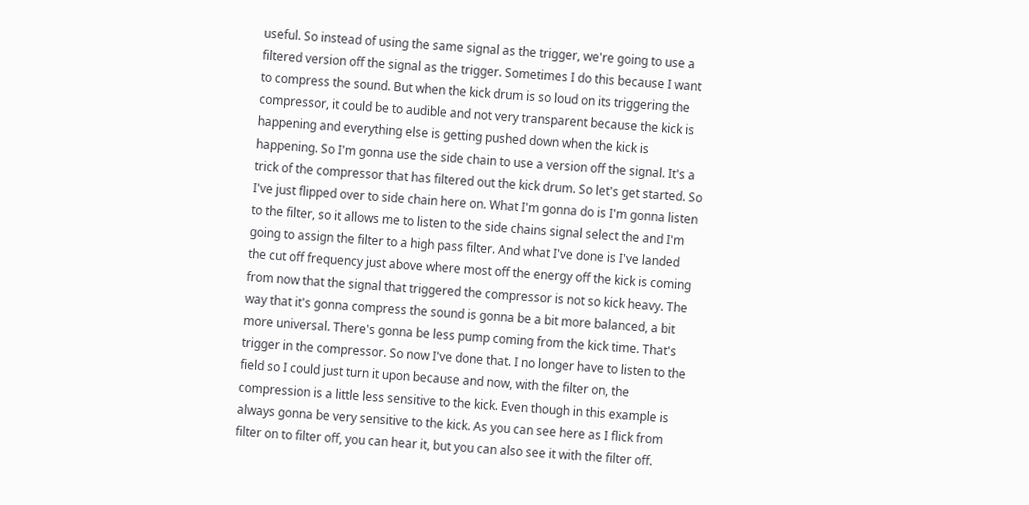useful. So instead of using the same signal as the trigger, we're going to use a filtered version off the signal as the trigger. Sometimes I do this because I want to compress the sound. But when the kick drum is so loud on its triggering the compressor, it could be to audible and not very transparent because the kick is happening and everything else is getting pushed down when the kick is happening. So I'm gonna use the side chain to use a version off the signal. It's a trick of the compressor that has filtered out the kick drum. So let's get started. So I've just flipped over to side chain here on. What I'm gonna do is I'm gonna listen to the filter, so it allows me to listen to the side chains signal select the and I'm going to assign the filter to a high pass filter. And what I've done is I've landed the cut off frequency just above where most off the energy off the kick is coming from now that the signal that triggered the compressor is not so kick heavy. The way that it's gonna compress the sound is gonna be a bit more balanced, a bit more universal. There's gonna be less pump coming from the kick time. That's trigger in the compressor. So now I've done that. I no longer have to listen to the field so I could just turn it upon because and now, with the filter on, the compression is a little less sensitive to the kick. Even though in this example is always gonna be very sensitive to the kick. As you can see here as I flick from filter on to filter off, you can hear it, but you can also see it with the filter off.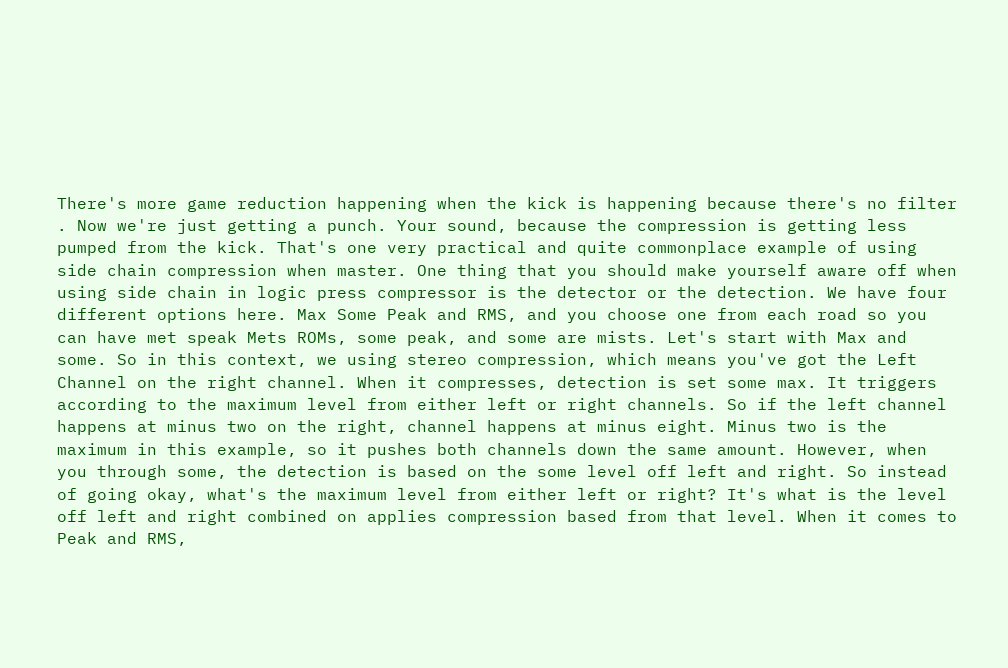There's more game reduction happening when the kick is happening because there's no filter . Now we're just getting a punch. Your sound, because the compression is getting less pumped from the kick. That's one very practical and quite commonplace example of using side chain compression when master. One thing that you should make yourself aware off when using side chain in logic press compressor is the detector or the detection. We have four different options here. Max Some Peak and RMS, and you choose one from each road so you can have met speak Mets ROMs, some peak, and some are mists. Let's start with Max and some. So in this context, we using stereo compression, which means you've got the Left Channel on the right channel. When it compresses, detection is set some max. It triggers according to the maximum level from either left or right channels. So if the left channel happens at minus two on the right, channel happens at minus eight. Minus two is the maximum in this example, so it pushes both channels down the same amount. However, when you through some, the detection is based on the some level off left and right. So instead of going okay, what's the maximum level from either left or right? It's what is the level off left and right combined on applies compression based from that level. When it comes to Peak and RMS,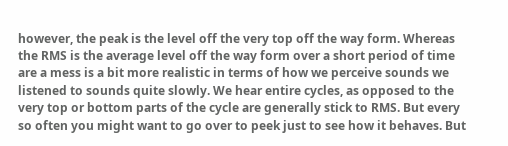however, the peak is the level off the very top off the way form. Whereas the RMS is the average level off the way form over a short period of time are a mess is a bit more realistic in terms of how we perceive sounds we listened to sounds quite slowly. We hear entire cycles, as opposed to the very top or bottom parts of the cycle are generally stick to RMS. But every so often you might want to go over to peek just to see how it behaves. But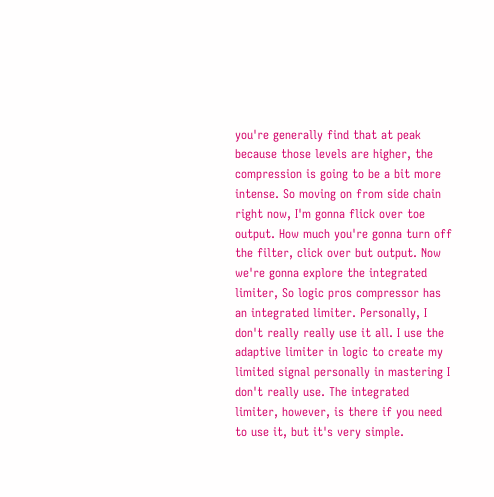you're generally find that at peak because those levels are higher, the compression is going to be a bit more intense. So moving on from side chain right now, I'm gonna flick over toe output. How much you're gonna turn off the filter, click over but output. Now we're gonna explore the integrated limiter, So logic pros compressor has an integrated limiter. Personally, I don't really really use it all. I use the adaptive limiter in logic to create my limited signal personally in mastering I don't really use. The integrated limiter, however, is there if you need to use it, but it's very simple.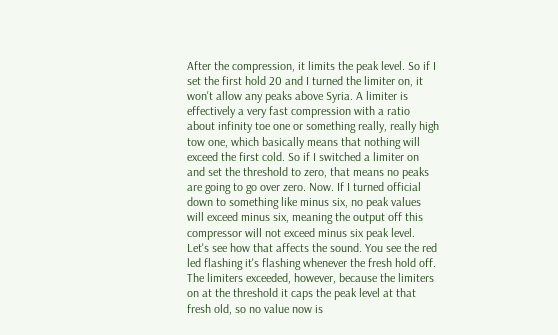After the compression, it limits the peak level. So if I set the first hold 20 and I turned the limiter on, it won't allow any peaks above Syria. A limiter is effectively a very fast compression with a ratio about infinity toe one or something really, really high tow one, which basically means that nothing will exceed the first cold. So if I switched a limiter on and set the threshold to zero, that means no peaks are going to go over zero. Now. If I turned official down to something like minus six, no peak values will exceed minus six, meaning the output off this compressor will not exceed minus six peak level. Let's see how that affects the sound. You see the red led flashing it's flashing whenever the fresh hold off. The limiters exceeded, however, because the limiters on at the threshold it caps the peak level at that fresh old, so no value now is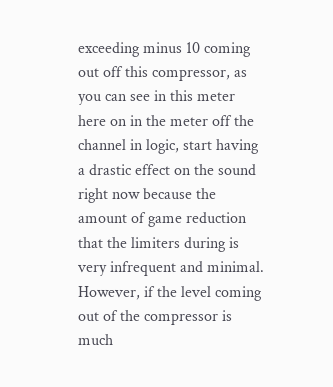exceeding minus 10 coming out off this compressor, as you can see in this meter here on in the meter off the channel in logic, start having a drastic effect on the sound right now because the amount of game reduction that the limiters during is very infrequent and minimal. However, if the level coming out of the compressor is much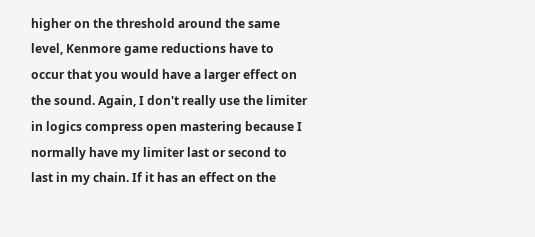higher on the threshold around the same level, Kenmore game reductions have to occur that you would have a larger effect on the sound. Again, I don't really use the limiter in logics compress open mastering because I normally have my limiter last or second to last in my chain. If it has an effect on the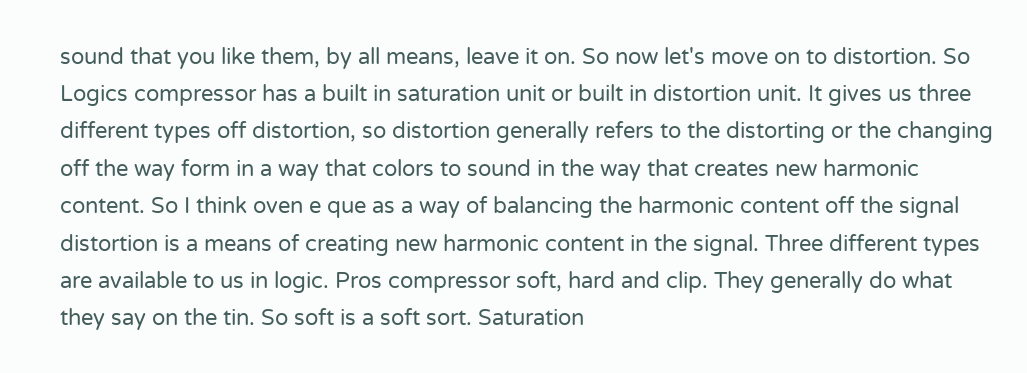sound that you like them, by all means, leave it on. So now let's move on to distortion. So Logics compressor has a built in saturation unit or built in distortion unit. It gives us three different types off distortion, so distortion generally refers to the distorting or the changing off the way form in a way that colors to sound in the way that creates new harmonic content. So I think oven e que as a way of balancing the harmonic content off the signal distortion is a means of creating new harmonic content in the signal. Three different types are available to us in logic. Pros compressor soft, hard and clip. They generally do what they say on the tin. So soft is a soft sort. Saturation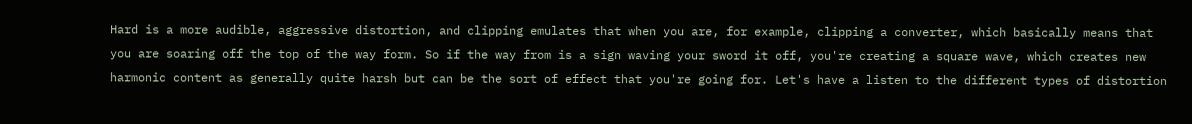Hard is a more audible, aggressive distortion, and clipping emulates that when you are, for example, clipping a converter, which basically means that you are soaring off the top of the way form. So if the way from is a sign waving your sword it off, you're creating a square wave, which creates new harmonic content as generally quite harsh but can be the sort of effect that you're going for. Let's have a listen to the different types of distortion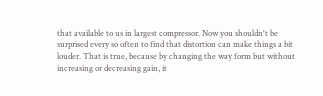that available to us in largest compressor. Now you shouldn't be surprised every so often to find that distortion can make things a bit louder. That is true, because by changing the way form but without increasing or decreasing gain, it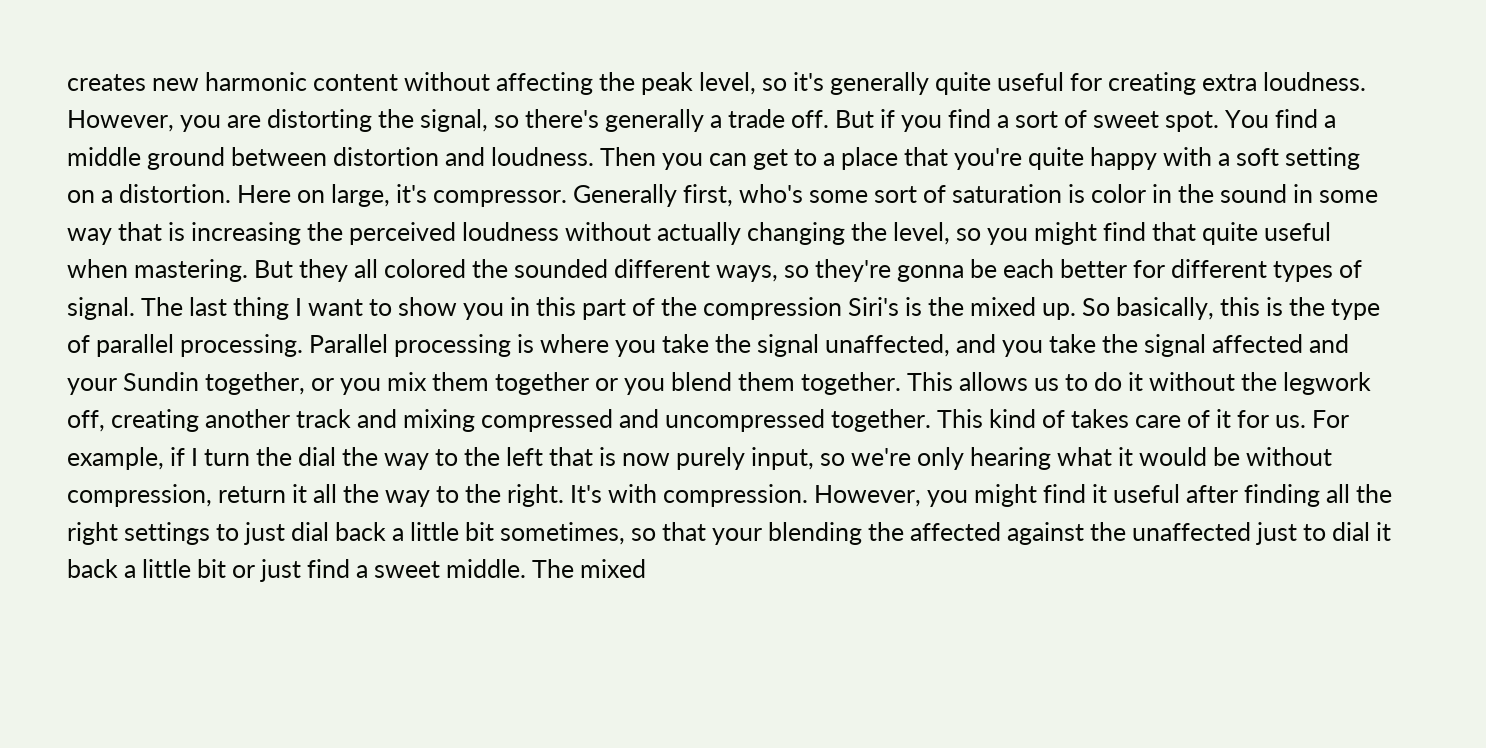creates new harmonic content without affecting the peak level, so it's generally quite useful for creating extra loudness. However, you are distorting the signal, so there's generally a trade off. But if you find a sort of sweet spot. You find a middle ground between distortion and loudness. Then you can get to a place that you're quite happy with a soft setting on a distortion. Here on large, it's compressor. Generally first, who's some sort of saturation is color in the sound in some way that is increasing the perceived loudness without actually changing the level, so you might find that quite useful when mastering. But they all colored the sounded different ways, so they're gonna be each better for different types of signal. The last thing I want to show you in this part of the compression Siri's is the mixed up. So basically, this is the type of parallel processing. Parallel processing is where you take the signal unaffected, and you take the signal affected and your Sundin together, or you mix them together or you blend them together. This allows us to do it without the legwork off, creating another track and mixing compressed and uncompressed together. This kind of takes care of it for us. For example, if I turn the dial the way to the left that is now purely input, so we're only hearing what it would be without compression, return it all the way to the right. It's with compression. However, you might find it useful after finding all the right settings to just dial back a little bit sometimes, so that your blending the affected against the unaffected just to dial it back a little bit or just find a sweet middle. The mixed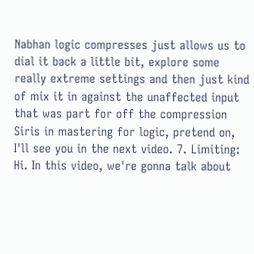Nabhan logic compresses just allows us to dial it back a little bit, explore some really extreme settings and then just kind of mix it in against the unaffected input that was part for off the compression Siris in mastering for logic, pretend on, I'll see you in the next video. 7. Limiting: Hi. In this video, we're gonna talk about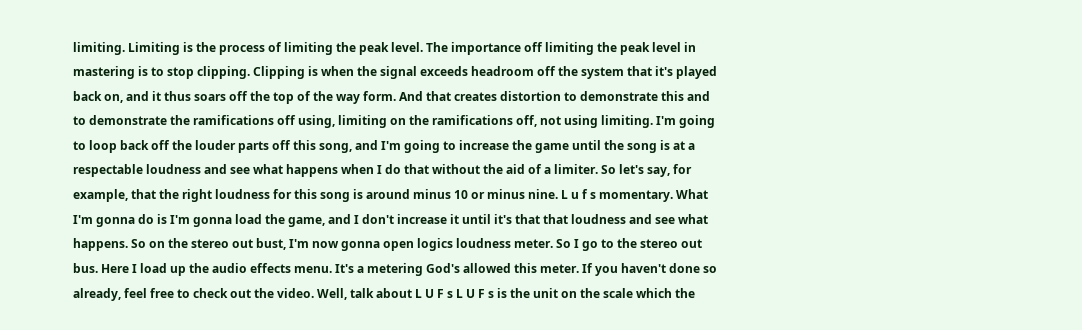limiting. Limiting is the process of limiting the peak level. The importance off limiting the peak level in mastering is to stop clipping. Clipping is when the signal exceeds headroom off the system that it's played back on, and it thus soars off the top of the way form. And that creates distortion to demonstrate this and to demonstrate the ramifications off using, limiting on the ramifications off, not using limiting. I'm going to loop back off the louder parts off this song, and I'm going to increase the game until the song is at a respectable loudness and see what happens when I do that without the aid of a limiter. So let's say, for example, that the right loudness for this song is around minus 10 or minus nine. L u f s momentary. What I'm gonna do is I'm gonna load the game, and I don't increase it until it's that that loudness and see what happens. So on the stereo out bust, I'm now gonna open logics loudness meter. So I go to the stereo out bus. Here I load up the audio effects menu. It's a metering God's allowed this meter. If you haven't done so already, feel free to check out the video. Well, talk about L U F s L U F s is the unit on the scale which the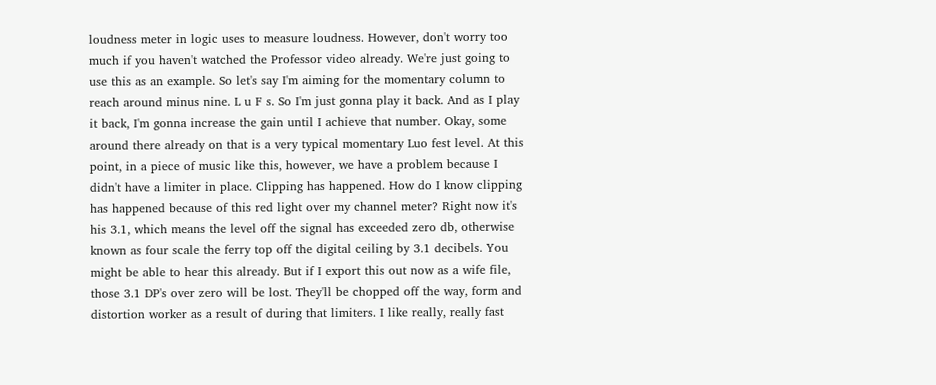loudness meter in logic uses to measure loudness. However, don't worry too much if you haven't watched the Professor video already. We're just going to use this as an example. So let's say I'm aiming for the momentary column to reach around minus nine. L u F s. So I'm just gonna play it back. And as I play it back, I'm gonna increase the gain until I achieve that number. Okay, some around there already on that is a very typical momentary Luo fest level. At this point, in a piece of music like this, however, we have a problem because I didn't have a limiter in place. Clipping has happened. How do I know clipping has happened because of this red light over my channel meter? Right now it's his 3.1, which means the level off the signal has exceeded zero db, otherwise known as four scale the ferry top off the digital ceiling by 3.1 decibels. You might be able to hear this already. But if I export this out now as a wife file, those 3.1 DP's over zero will be lost. They'll be chopped off the way, form and distortion worker as a result of during that limiters. I like really, really fast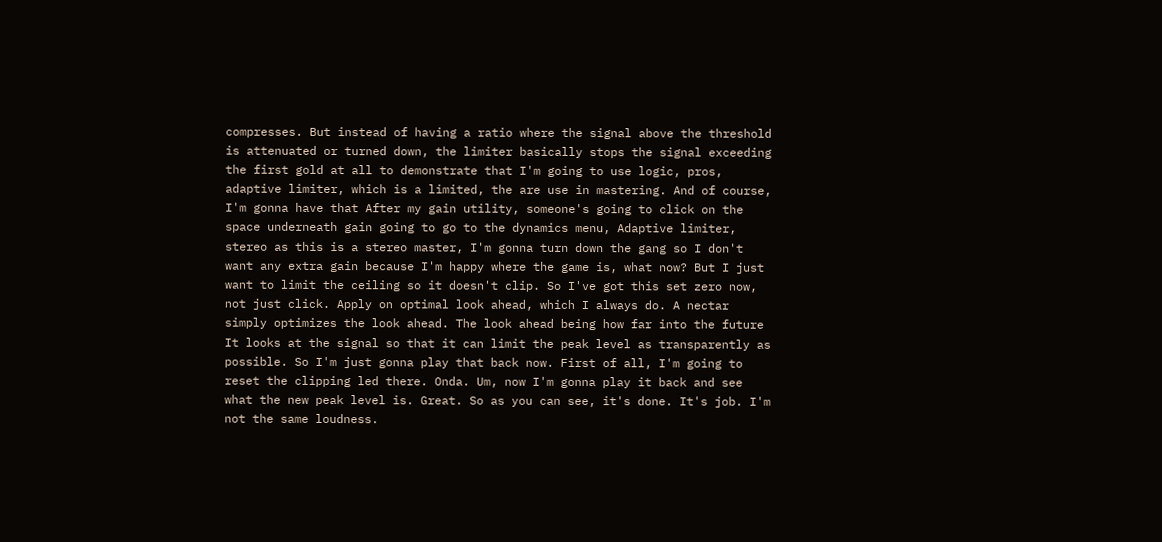compresses. But instead of having a ratio where the signal above the threshold is attenuated or turned down, the limiter basically stops the signal exceeding the first gold at all to demonstrate that I'm going to use logic, pros, adaptive limiter, which is a limited, the are use in mastering. And of course, I'm gonna have that After my gain utility, someone's going to click on the space underneath gain going to go to the dynamics menu, Adaptive limiter, stereo as this is a stereo master, I'm gonna turn down the gang so I don't want any extra gain because I'm happy where the game is, what now? But I just want to limit the ceiling so it doesn't clip. So I've got this set zero now, not just click. Apply on optimal look ahead, which I always do. A nectar simply optimizes the look ahead. The look ahead being how far into the future It looks at the signal so that it can limit the peak level as transparently as possible. So I'm just gonna play that back now. First of all, I'm going to reset the clipping led there. Onda. Um, now I'm gonna play it back and see what the new peak level is. Great. So as you can see, it's done. It's job. I'm not the same loudness.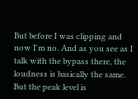But before I was clipping and now I'm no. And as you see as I talk with the bypass there, the loudness is basically the same. But the peak level is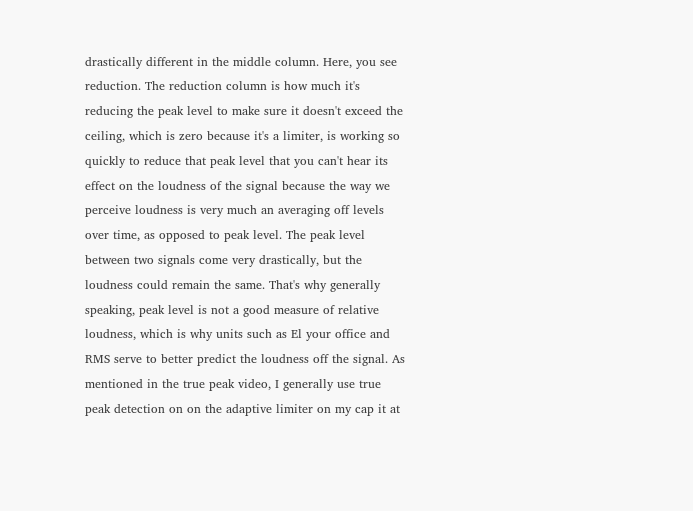drastically different in the middle column. Here, you see reduction. The reduction column is how much it's reducing the peak level to make sure it doesn't exceed the ceiling, which is zero because it's a limiter, is working so quickly to reduce that peak level that you can't hear its effect on the loudness of the signal because the way we perceive loudness is very much an averaging off levels over time, as opposed to peak level. The peak level between two signals come very drastically, but the loudness could remain the same. That's why generally speaking, peak level is not a good measure of relative loudness, which is why units such as El your office and RMS serve to better predict the loudness off the signal. As mentioned in the true peak video, I generally use true peak detection on on the adaptive limiter on my cap it at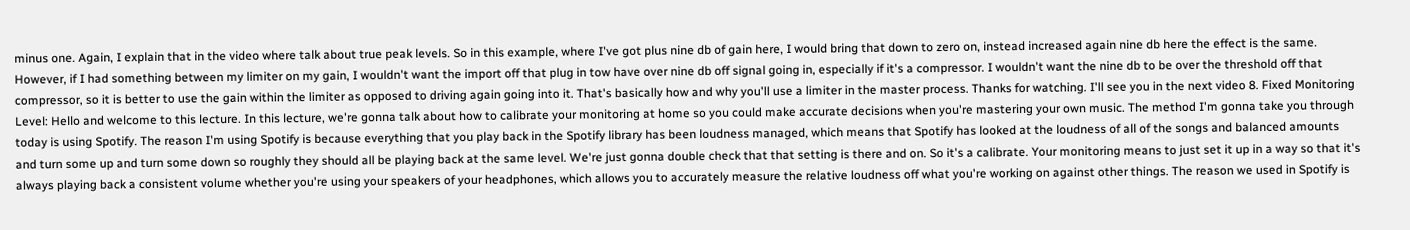minus one. Again, I explain that in the video where talk about true peak levels. So in this example, where I've got plus nine db of gain here, I would bring that down to zero on, instead increased again nine db here the effect is the same. However, if I had something between my limiter on my gain, I wouldn't want the import off that plug in tow have over nine db off signal going in, especially if it's a compressor. I wouldn't want the nine db to be over the threshold off that compressor, so it is better to use the gain within the limiter as opposed to driving again going into it. That's basically how and why you'll use a limiter in the master process. Thanks for watching. I'll see you in the next video 8. Fixed Monitoring Level: Hello and welcome to this lecture. In this lecture, we're gonna talk about how to calibrate your monitoring at home so you could make accurate decisions when you're mastering your own music. The method I'm gonna take you through today is using Spotify. The reason I'm using Spotify is because everything that you play back in the Spotify library has been loudness managed, which means that Spotify has looked at the loudness of all of the songs and balanced amounts and turn some up and turn some down so roughly they should all be playing back at the same level. We're just gonna double check that that setting is there and on. So it's a calibrate. Your monitoring means to just set it up in a way so that it's always playing back a consistent volume whether you're using your speakers of your headphones, which allows you to accurately measure the relative loudness off what you're working on against other things. The reason we used in Spotify is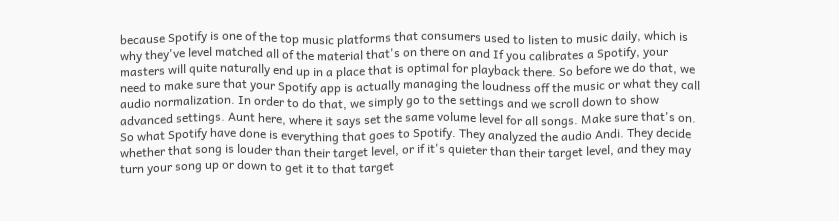because Spotify is one of the top music platforms that consumers used to listen to music daily, which is why they've level matched all of the material that's on there on and If you calibrates a Spotify, your masters will quite naturally end up in a place that is optimal for playback there. So before we do that, we need to make sure that your Spotify app is actually managing the loudness off the music or what they call audio normalization. In order to do that, we simply go to the settings and we scroll down to show advanced settings. Aunt here, where it says set the same volume level for all songs. Make sure that's on. So what Spotify have done is everything that goes to Spotify. They analyzed the audio Andi. They decide whether that song is louder than their target level, or if it's quieter than their target level, and they may turn your song up or down to get it to that target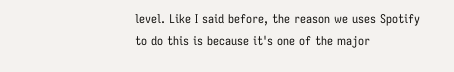level. Like I said before, the reason we uses Spotify to do this is because it's one of the major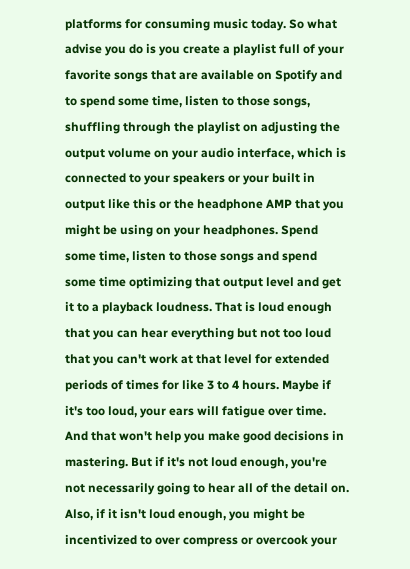platforms for consuming music today. So what advise you do is you create a playlist full of your favorite songs that are available on Spotify and to spend some time, listen to those songs, shuffling through the playlist on adjusting the output volume on your audio interface, which is connected to your speakers or your built in output like this or the headphone AMP that you might be using on your headphones. Spend some time, listen to those songs and spend some time optimizing that output level and get it to a playback loudness. That is loud enough that you can hear everything but not too loud that you can't work at that level for extended periods of times for like 3 to 4 hours. Maybe if it's too loud, your ears will fatigue over time. And that won't help you make good decisions in mastering. But if it's not loud enough, you're not necessarily going to hear all of the detail on. Also, if it isn't loud enough, you might be incentivized to over compress or overcook your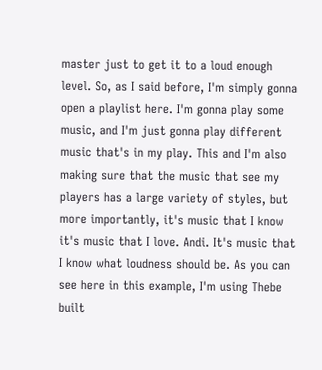master just to get it to a loud enough level. So, as I said before, I'm simply gonna open a playlist here. I'm gonna play some music, and I'm just gonna play different music that's in my play. This and I'm also making sure that the music that see my players has a large variety of styles, but more importantly, it's music that I know it's music that I love. Andi. It's music that I know what loudness should be. As you can see here in this example, I'm using Thebe built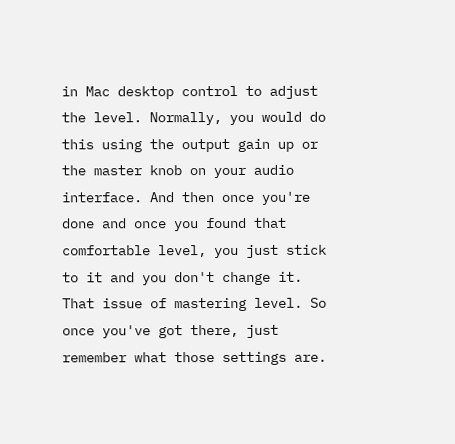in Mac desktop control to adjust the level. Normally, you would do this using the output gain up or the master knob on your audio interface. And then once you're done and once you found that comfortable level, you just stick to it and you don't change it. That issue of mastering level. So once you've got there, just remember what those settings are.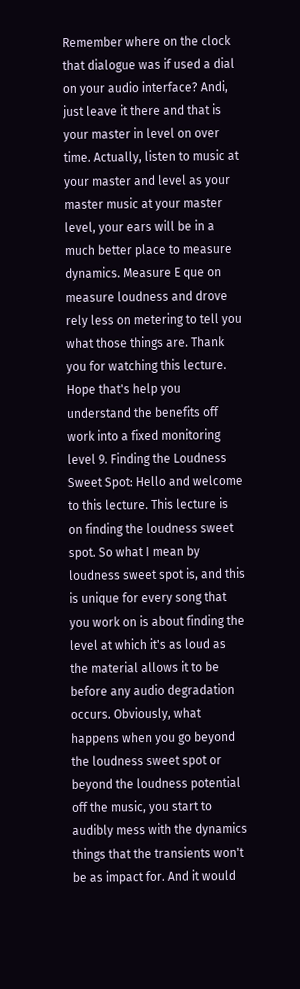Remember where on the clock that dialogue was if used a dial on your audio interface? Andi, just leave it there and that is your master in level on over time. Actually, listen to music at your master and level as your master music at your master level, your ears will be in a much better place to measure dynamics. Measure E que on measure loudness and drove rely less on metering to tell you what those things are. Thank you for watching this lecture. Hope that's help you understand the benefits off work into a fixed monitoring level 9. Finding the Loudness Sweet Spot: Hello and welcome to this lecture. This lecture is on finding the loudness sweet spot. So what I mean by loudness sweet spot is, and this is unique for every song that you work on is about finding the level at which it's as loud as the material allows it to be before any audio degradation occurs. Obviously, what happens when you go beyond the loudness sweet spot or beyond the loudness potential off the music, you start to audibly mess with the dynamics things that the transients won't be as impact for. And it would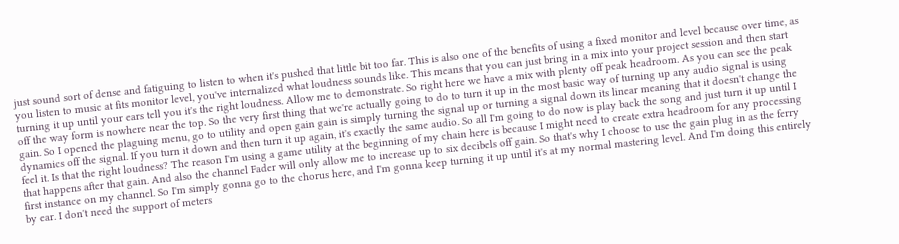just sound sort of dense and fatiguing to listen to when it's pushed that little bit too far. This is also one of the benefits of using a fixed monitor and level because over time, as you listen to music at fits monitor level, you've internalized what loudness sounds like. This means that you can just bring in a mix into your project session and then start turning it up until your ears tell you it's the right loudness. Allow me to demonstrate. So right here we have a mix with plenty off peak headroom. As you can see the peak off the way form is nowhere near the top. So the very first thing that we're actually going to do to turn it up in the most basic way of turning up any audio signal is using gain. So I opened the plaguing menu, go to utility and open gain gain is simply turning the signal up or turning a signal down its linear meaning that it doesn't change the dynamics off the signal. If you turn it down and then turn it up again, it's exactly the same audio. So all I'm going to do now is play back the song and just turn it up until I feel it. Is that the right loudness? The reason I'm using a game utility at the beginning of my chain here is because I might need to create extra headroom for any processing that happens after that gain. And also the channel Fader will only allow me to increase up to six decibels off gain. So that's why I choose to use the gain plug in as the ferry first instance on my channel. So I'm simply gonna go to the chorus here, and I'm gonna keep turning it up until it's at my normal mastering level. And I'm doing this entirely by ear. I don't need the support of meters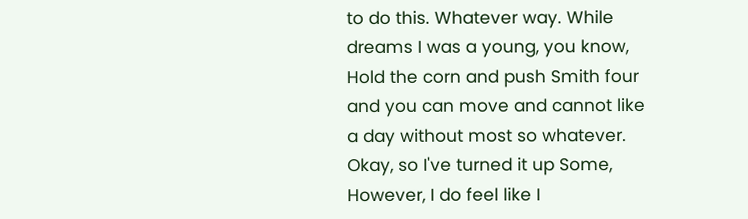to do this. Whatever way. While dreams I was a young, you know, Hold the corn and push Smith four and you can move and cannot like a day without most so whatever. Okay, so I've turned it up Some, However, I do feel like I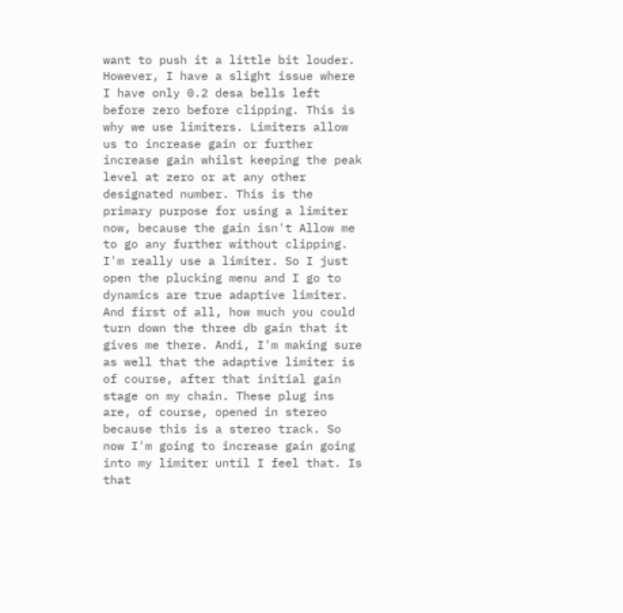want to push it a little bit louder. However, I have a slight issue where I have only 0.2 desa bells left before zero before clipping. This is why we use limiters. Limiters allow us to increase gain or further increase gain whilst keeping the peak level at zero or at any other designated number. This is the primary purpose for using a limiter now, because the gain isn't Allow me to go any further without clipping. I'm really use a limiter. So I just open the plucking menu and I go to dynamics are true adaptive limiter. And first of all, how much you could turn down the three db gain that it gives me there. Andi, I'm making sure as well that the adaptive limiter is of course, after that initial gain stage on my chain. These plug ins are, of course, opened in stereo because this is a stereo track. So now I'm going to increase gain going into my limiter until I feel that. Is that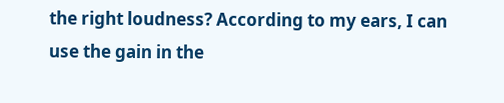the right loudness? According to my ears, I can use the gain in the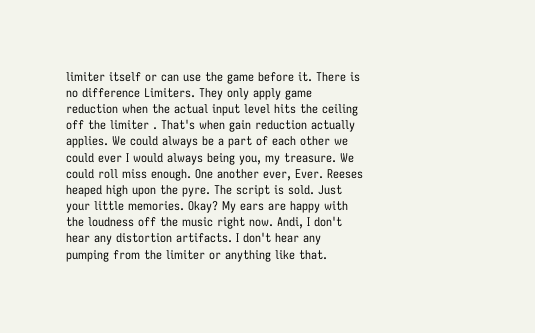limiter itself or can use the game before it. There is no difference Limiters. They only apply game reduction when the actual input level hits the ceiling off the limiter . That's when gain reduction actually applies. We could always be a part of each other we could ever I would always being you, my treasure. We could roll miss enough. One another ever, Ever. Reeses heaped high upon the pyre. The script is sold. Just your little memories. Okay? My ears are happy with the loudness off the music right now. Andi, I don't hear any distortion artifacts. I don't hear any pumping from the limiter or anything like that.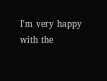I'm very happy with the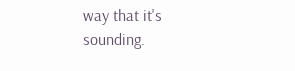way that it's sounding.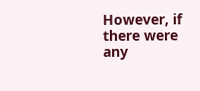However, if there were any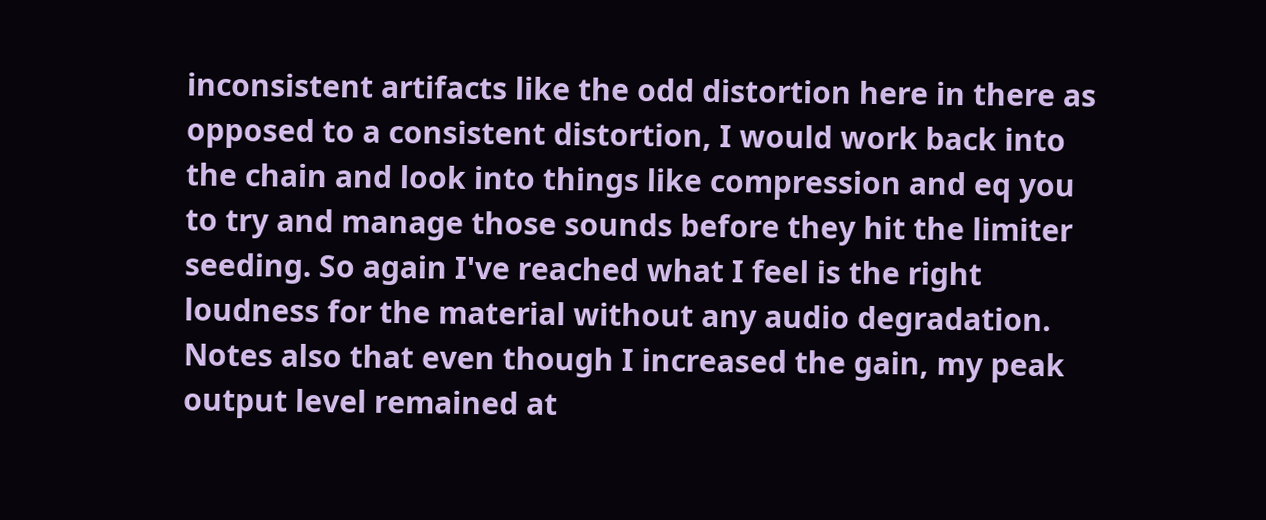inconsistent artifacts like the odd distortion here in there as opposed to a consistent distortion, I would work back into the chain and look into things like compression and eq you to try and manage those sounds before they hit the limiter seeding. So again I've reached what I feel is the right loudness for the material without any audio degradation. Notes also that even though I increased the gain, my peak output level remained at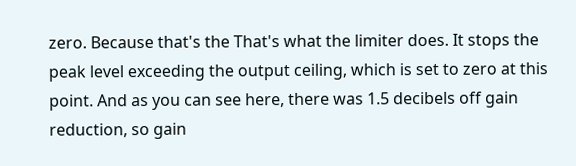zero. Because that's the That's what the limiter does. It stops the peak level exceeding the output ceiling, which is set to zero at this point. And as you can see here, there was 1.5 decibels off gain reduction, so gain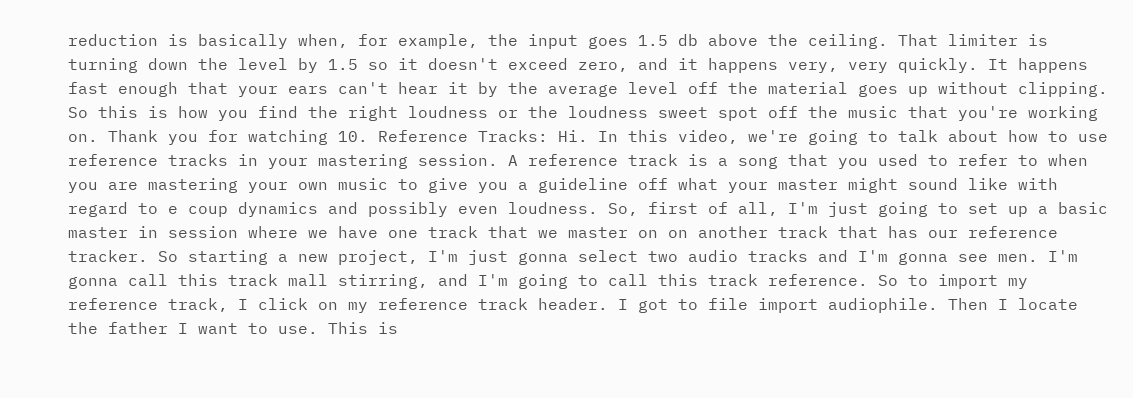reduction is basically when, for example, the input goes 1.5 db above the ceiling. That limiter is turning down the level by 1.5 so it doesn't exceed zero, and it happens very, very quickly. It happens fast enough that your ears can't hear it by the average level off the material goes up without clipping. So this is how you find the right loudness or the loudness sweet spot off the music that you're working on. Thank you for watching 10. Reference Tracks: Hi. In this video, we're going to talk about how to use reference tracks in your mastering session. A reference track is a song that you used to refer to when you are mastering your own music to give you a guideline off what your master might sound like with regard to e coup dynamics and possibly even loudness. So, first of all, I'm just going to set up a basic master in session where we have one track that we master on on another track that has our reference tracker. So starting a new project, I'm just gonna select two audio tracks and I'm gonna see men. I'm gonna call this track mall stirring, and I'm going to call this track reference. So to import my reference track, I click on my reference track header. I got to file import audiophile. Then I locate the father I want to use. This is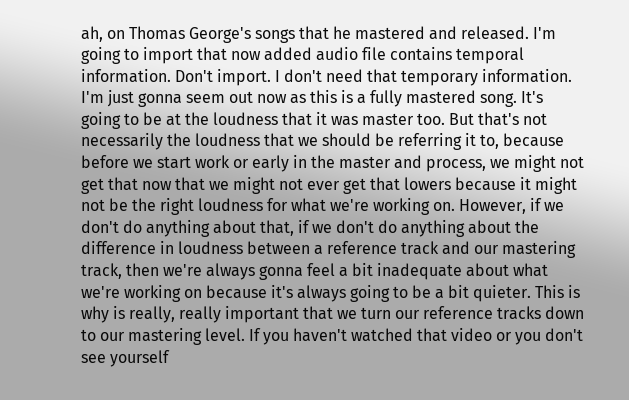ah, on Thomas George's songs that he mastered and released. I'm going to import that now added audio file contains temporal information. Don't import. I don't need that temporary information. I'm just gonna seem out now as this is a fully mastered song. It's going to be at the loudness that it was master too. But that's not necessarily the loudness that we should be referring it to, because before we start work or early in the master and process, we might not get that now that we might not ever get that lowers because it might not be the right loudness for what we're working on. However, if we don't do anything about that, if we don't do anything about the difference in loudness between a reference track and our mastering track, then we're always gonna feel a bit inadequate about what we're working on because it's always going to be a bit quieter. This is why is really, really important that we turn our reference tracks down to our mastering level. If you haven't watched that video or you don't see yourself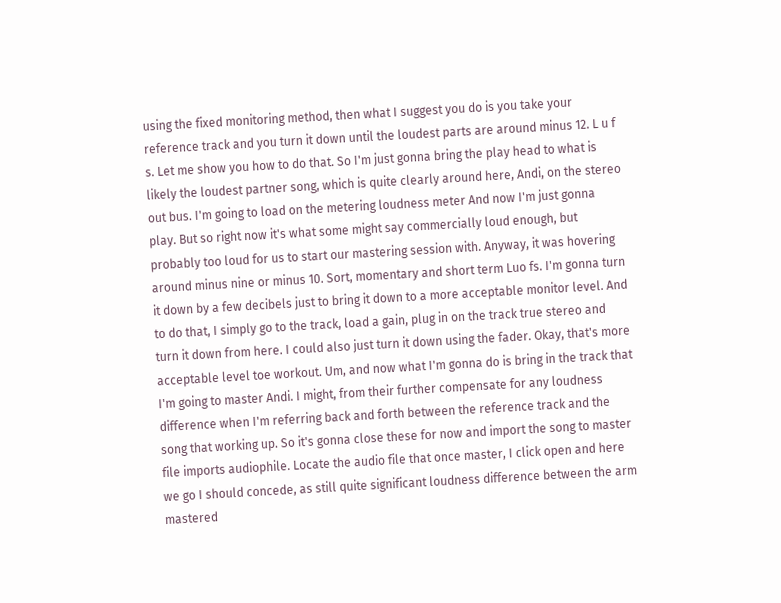using the fixed monitoring method, then what I suggest you do is you take your reference track and you turn it down until the loudest parts are around minus 12. L u f s. Let me show you how to do that. So I'm just gonna bring the play head to what is likely the loudest partner song, which is quite clearly around here, Andi, on the stereo out bus. I'm going to load on the metering loudness meter And now I'm just gonna play. But so right now it's what some might say commercially loud enough, but probably too loud for us to start our mastering session with. Anyway, it was hovering around minus nine or minus 10. Sort, momentary and short term Luo fs. I'm gonna turn it down by a few decibels just to bring it down to a more acceptable monitor level. And to do that, I simply go to the track, load a gain, plug in on the track true stereo and turn it down from here. I could also just turn it down using the fader. Okay, that's more acceptable level toe workout. Um, and now what I'm gonna do is bring in the track that I'm going to master Andi. I might, from their further compensate for any loudness difference when I'm referring back and forth between the reference track and the song that working up. So it's gonna close these for now and import the song to master file imports audiophile. Locate the audio file that once master, I click open and here we go I should concede, as still quite significant loudness difference between the arm mastered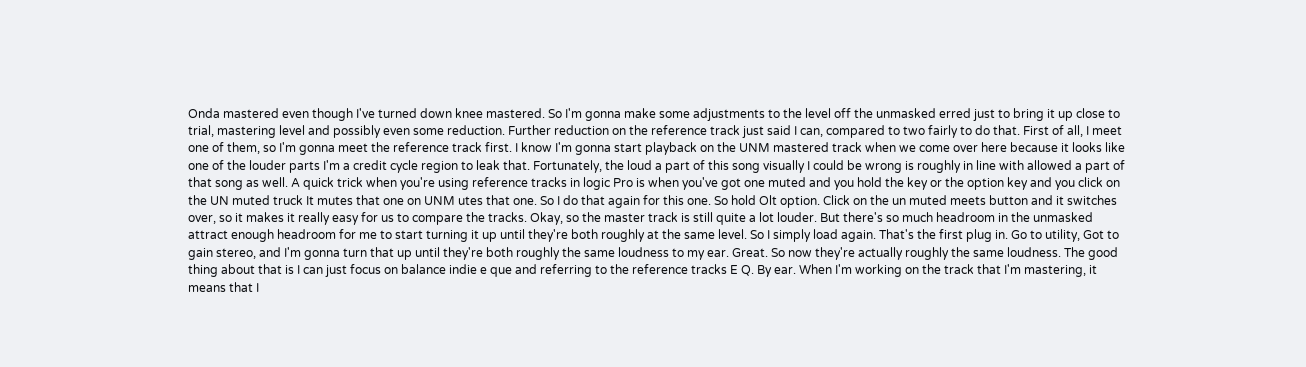Onda mastered even though I've turned down knee mastered. So I'm gonna make some adjustments to the level off the unmasked erred just to bring it up close to trial, mastering level and possibly even some reduction. Further reduction on the reference track just said I can, compared to two fairly to do that. First of all, I meet one of them, so I'm gonna meet the reference track first. I know I'm gonna start playback on the UNM mastered track when we come over here because it looks like one of the louder parts I'm a credit cycle region to leak that. Fortunately, the loud a part of this song visually I could be wrong is roughly in line with allowed a part of that song as well. A quick trick when you're using reference tracks in logic Pro is when you've got one muted and you hold the key or the option key and you click on the UN muted truck It mutes that one on UNM utes that one. So I do that again for this one. So hold Olt option. Click on the un muted meets button and it switches over, so it makes it really easy for us to compare the tracks. Okay, so the master track is still quite a lot louder. But there's so much headroom in the unmasked attract enough headroom for me to start turning it up until they're both roughly at the same level. So I simply load again. That's the first plug in. Go to utility, Got to gain stereo, and I'm gonna turn that up until they're both roughly the same loudness to my ear. Great. So now they're actually roughly the same loudness. The good thing about that is I can just focus on balance indie e que and referring to the reference tracks E Q. By ear. When I'm working on the track that I'm mastering, it means that I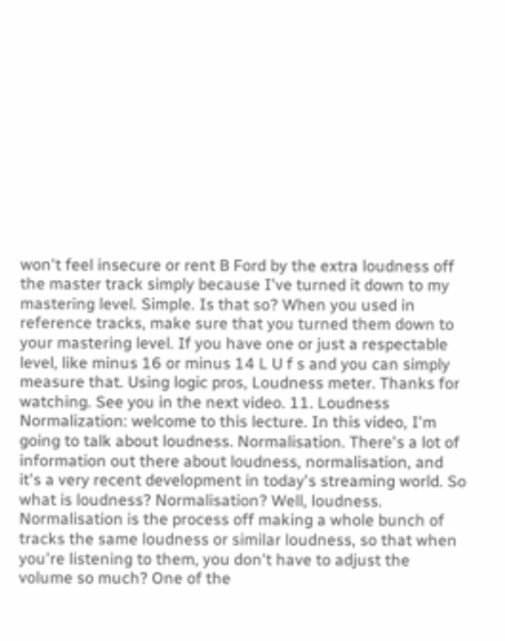won't feel insecure or rent B Ford by the extra loudness off the master track simply because I've turned it down to my mastering level. Simple. Is that so? When you used in reference tracks, make sure that you turned them down to your mastering level. If you have one or just a respectable level, like minus 16 or minus 14 L U f s and you can simply measure that. Using logic pros, Loudness meter. Thanks for watching. See you in the next video. 11. Loudness Normalization: welcome to this lecture. In this video, I'm going to talk about loudness. Normalisation. There's a lot of information out there about loudness, normalisation, and it's a very recent development in today's streaming world. So what is loudness? Normalisation? Well, loudness. Normalisation is the process off making a whole bunch of tracks the same loudness or similar loudness, so that when you're listening to them, you don't have to adjust the volume so much? One of the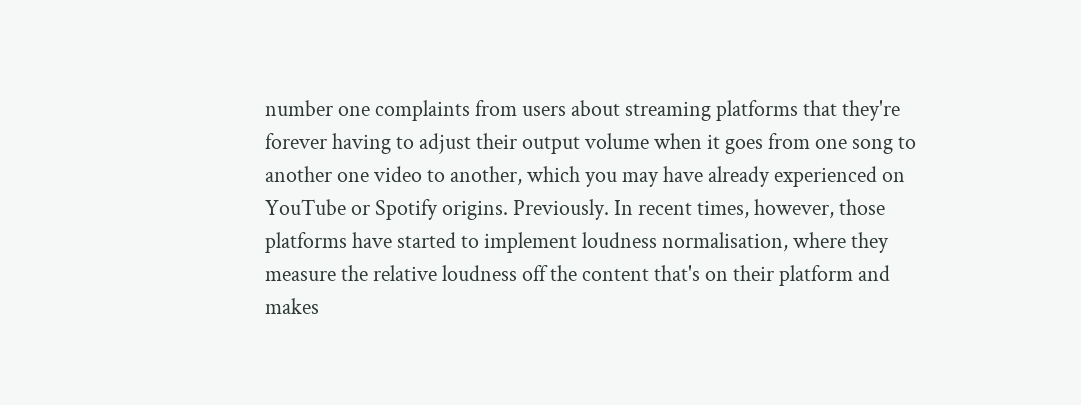number one complaints from users about streaming platforms that they're forever having to adjust their output volume when it goes from one song to another one video to another, which you may have already experienced on YouTube or Spotify origins. Previously. In recent times, however, those platforms have started to implement loudness normalisation, where they measure the relative loudness off the content that's on their platform and makes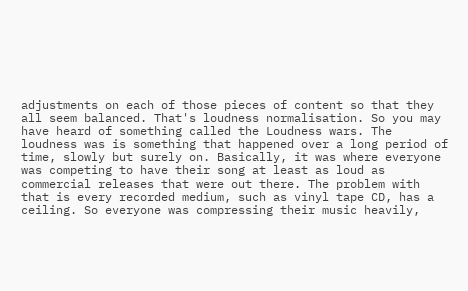adjustments on each of those pieces of content so that they all seem balanced. That's loudness normalisation. So you may have heard of something called the Loudness wars. The loudness was is something that happened over a long period of time, slowly but surely on. Basically, it was where everyone was competing to have their song at least as loud as commercial releases that were out there. The problem with that is every recorded medium, such as vinyl tape CD, has a ceiling. So everyone was compressing their music heavily,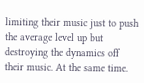limiting their music just to push the average level up but destroying the dynamics off their music. At the same time.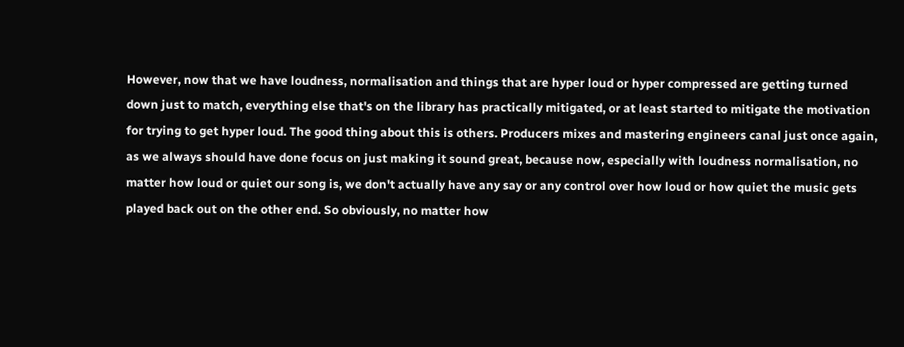However, now that we have loudness, normalisation and things that are hyper loud or hyper compressed are getting turned down just to match, everything else that's on the library has practically mitigated, or at least started to mitigate the motivation for trying to get hyper loud. The good thing about this is others. Producers mixes and mastering engineers canal just once again, as we always should have done focus on just making it sound great, because now, especially with loudness normalisation, no matter how loud or quiet our song is, we don't actually have any say or any control over how loud or how quiet the music gets played back out on the other end. So obviously, no matter how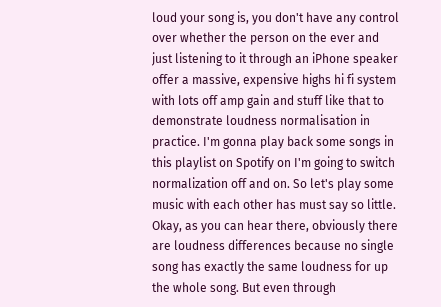loud your song is, you don't have any control over whether the person on the ever and just listening to it through an iPhone speaker offer a massive, expensive highs hi fi system with lots off amp gain and stuff like that to demonstrate loudness normalisation in practice. I'm gonna play back some songs in this playlist on Spotify on I'm going to switch normalization off and on. So let's play some music with each other has must say so little. Okay, as you can hear there, obviously there are loudness differences because no single song has exactly the same loudness for up the whole song. But even through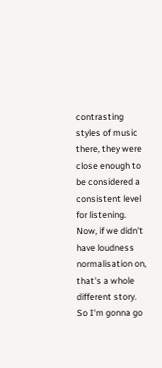contrasting styles of music there, they were close enough to be considered a consistent level for listening. Now, if we didn't have loudness normalisation on, that's a whole different story. So I'm gonna go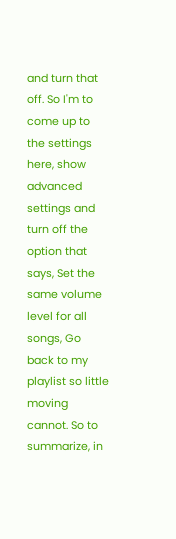and turn that off. So I'm to come up to the settings here, show advanced settings and turn off the option that says, Set the same volume level for all songs, Go back to my playlist so little moving cannot. So to summarize, in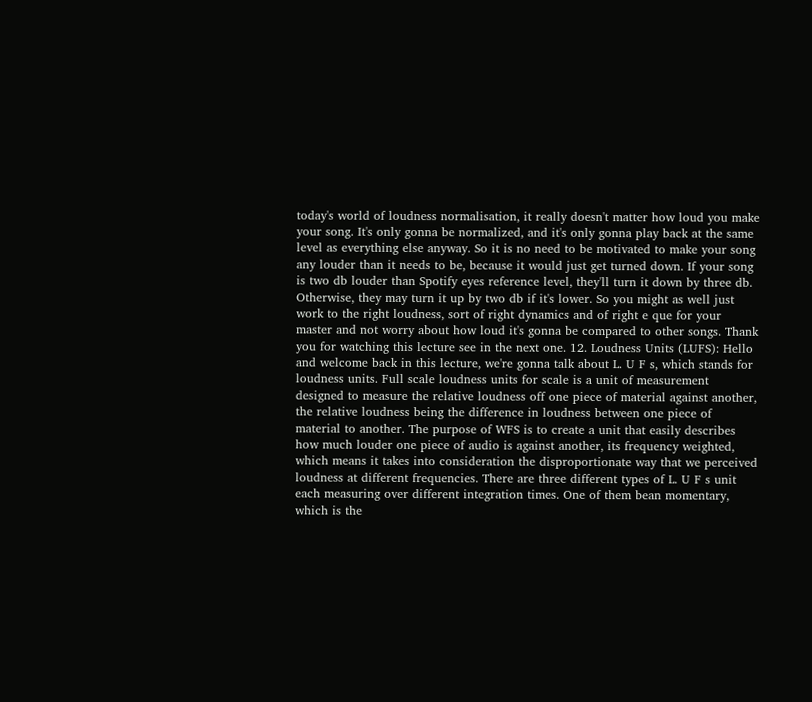today's world of loudness normalisation, it really doesn't matter how loud you make your song. It's only gonna be normalized, and it's only gonna play back at the same level as everything else anyway. So it is no need to be motivated to make your song any louder than it needs to be, because it would just get turned down. If your song is two db louder than Spotify eyes reference level, they'll turn it down by three db. Otherwise, they may turn it up by two db if it's lower. So you might as well just work to the right loudness, sort of right dynamics and of right e que for your master and not worry about how loud it's gonna be compared to other songs. Thank you for watching this lecture see in the next one. 12. Loudness Units (LUFS): Hello and welcome back in this lecture, we're gonna talk about L. U F s, which stands for loudness units. Full scale loudness units for scale is a unit of measurement designed to measure the relative loudness off one piece of material against another, the relative loudness being the difference in loudness between one piece of material to another. The purpose of WFS is to create a unit that easily describes how much louder one piece of audio is against another, its frequency weighted, which means it takes into consideration the disproportionate way that we perceived loudness at different frequencies. There are three different types of L. U F s unit each measuring over different integration times. One of them bean momentary, which is the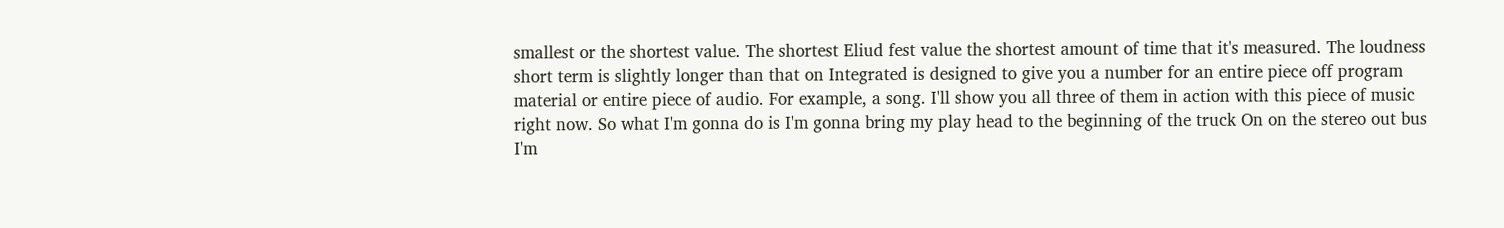smallest or the shortest value. The shortest Eliud fest value the shortest amount of time that it's measured. The loudness short term is slightly longer than that on Integrated is designed to give you a number for an entire piece off program material or entire piece of audio. For example, a song. I'll show you all three of them in action with this piece of music right now. So what I'm gonna do is I'm gonna bring my play head to the beginning of the truck On on the stereo out bus I'm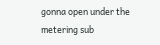gonna open under the metering sub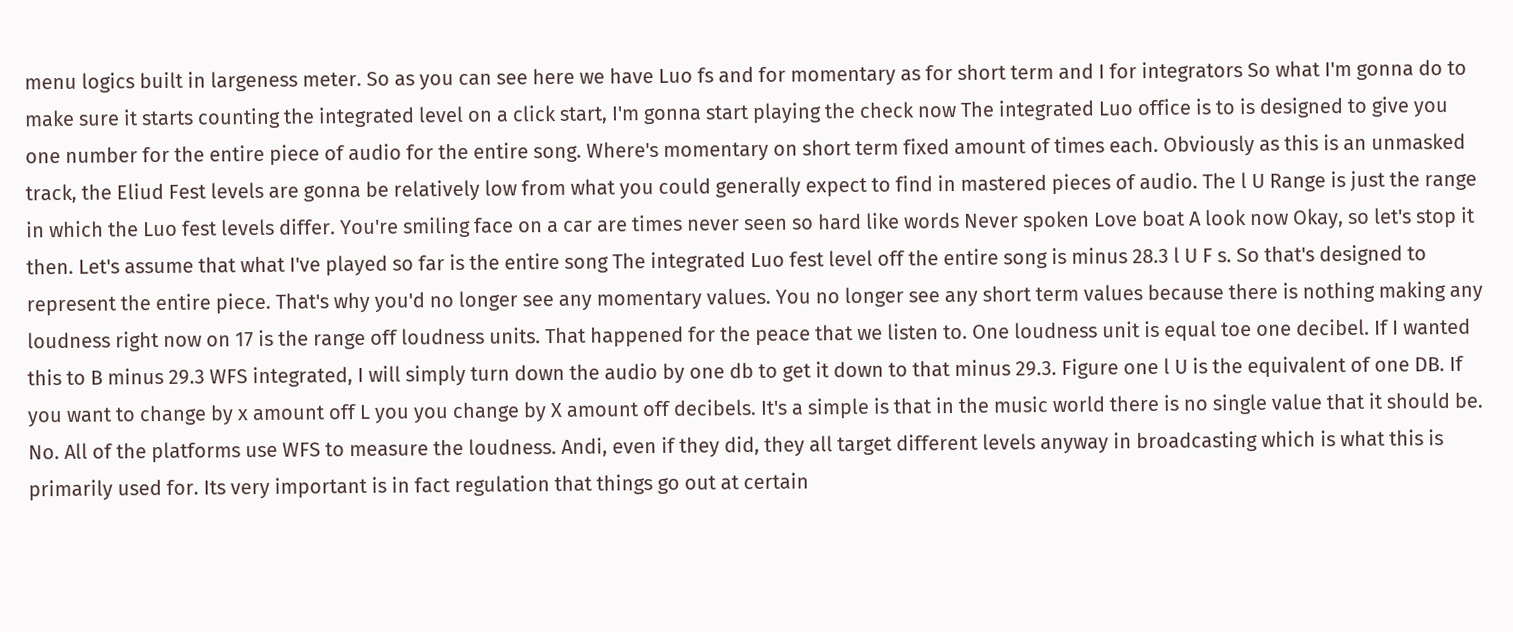menu logics built in largeness meter. So as you can see here we have Luo fs and for momentary as for short term and I for integrators So what I'm gonna do to make sure it starts counting the integrated level on a click start, I'm gonna start playing the check now The integrated Luo office is to is designed to give you one number for the entire piece of audio for the entire song. Where's momentary on short term fixed amount of times each. Obviously as this is an unmasked track, the Eliud Fest levels are gonna be relatively low from what you could generally expect to find in mastered pieces of audio. The l U Range is just the range in which the Luo fest levels differ. You're smiling face on a car are times never seen so hard like words Never spoken Love boat A look now Okay, so let's stop it then. Let's assume that what I've played so far is the entire song The integrated Luo fest level off the entire song is minus 28.3 l U F s. So that's designed to represent the entire piece. That's why you'd no longer see any momentary values. You no longer see any short term values because there is nothing making any loudness right now on 17 is the range off loudness units. That happened for the peace that we listen to. One loudness unit is equal toe one decibel. If I wanted this to B minus 29.3 WFS integrated, I will simply turn down the audio by one db to get it down to that minus 29.3. Figure one l U is the equivalent of one DB. If you want to change by x amount off L you you change by X amount off decibels. It's a simple is that in the music world there is no single value that it should be. No. All of the platforms use WFS to measure the loudness. Andi, even if they did, they all target different levels anyway in broadcasting which is what this is primarily used for. Its very important is in fact regulation that things go out at certain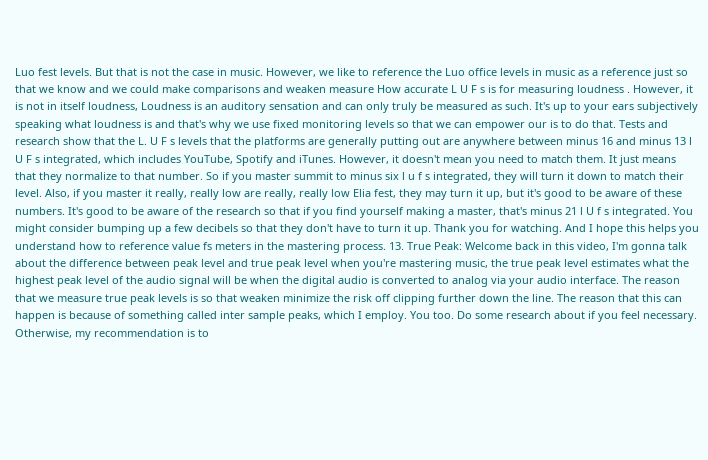Luo fest levels. But that is not the case in music. However, we like to reference the Luo office levels in music as a reference just so that we know and we could make comparisons and weaken measure How accurate L U F s is for measuring loudness . However, it is not in itself loudness, Loudness is an auditory sensation and can only truly be measured as such. It's up to your ears subjectively speaking what loudness is and that's why we use fixed monitoring levels so that we can empower our is to do that. Tests and research show that the L. U F s levels that the platforms are generally putting out are anywhere between minus 16 and minus 13 l U F s integrated, which includes YouTube, Spotify and iTunes. However, it doesn't mean you need to match them. It just means that they normalize to that number. So if you master summit to minus six l u f s integrated, they will turn it down to match their level. Also, if you master it really, really low are really, really low Elia fest, they may turn it up, but it's good to be aware of these numbers. It's good to be aware of the research so that if you find yourself making a master, that's minus 21 l U f s integrated. You might consider bumping up a few decibels so that they don't have to turn it up. Thank you for watching. And I hope this helps you understand how to reference value fs meters in the mastering process. 13. True Peak: Welcome back in this video, I'm gonna talk about the difference between peak level and true peak level when you're mastering music, the true peak level estimates what the highest peak level of the audio signal will be when the digital audio is converted to analog via your audio interface. The reason that we measure true peak levels is so that weaken minimize the risk off clipping further down the line. The reason that this can happen is because of something called inter sample peaks, which I employ. You too. Do some research about if you feel necessary. Otherwise, my recommendation is to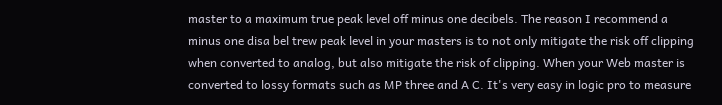master to a maximum true peak level off minus one decibels. The reason I recommend a minus one disa bel trew peak level in your masters is to not only mitigate the risk off clipping when converted to analog, but also mitigate the risk of clipping. When your Web master is converted to lossy formats such as MP three and A C. It's very easy in logic pro to measure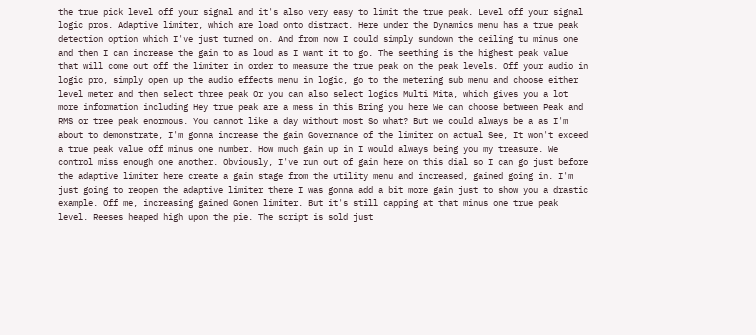the true pick level off your signal and it's also very easy to limit the true peak. Level off your signal logic pros. Adaptive limiter, which are load onto distract. Here under the Dynamics menu has a true peak detection option which I've just turned on. And from now I could simply sundown the ceiling tu minus one and then I can increase the gain to as loud as I want it to go. The seething is the highest peak value that will come out off the limiter in order to measure the true peak on the peak levels. Off your audio in logic pro, simply open up the audio effects menu in logic, go to the metering sub menu and choose either level meter and then select three peak Or you can also select logics Multi Mita, which gives you a lot more information including Hey true peak are a mess in this Bring you here We can choose between Peak and RMS or tree peak enormous. You cannot like a day without most So what? But we could always be a as I'm about to demonstrate, I'm gonna increase the gain Governance of the limiter on actual See, It won't exceed a true peak value off minus one number. How much gain up in I would always being you my treasure. We control miss enough one another. Obviously, I've run out of gain here on this dial so I can go just before the adaptive limiter here create a gain stage from the utility menu and increased, gained going in. I'm just going to reopen the adaptive limiter there I was gonna add a bit more gain just to show you a drastic example. Off me, increasing gained Gonen limiter. But it's still capping at that minus one true peak level. Reeses heaped high upon the pie. The script is sold just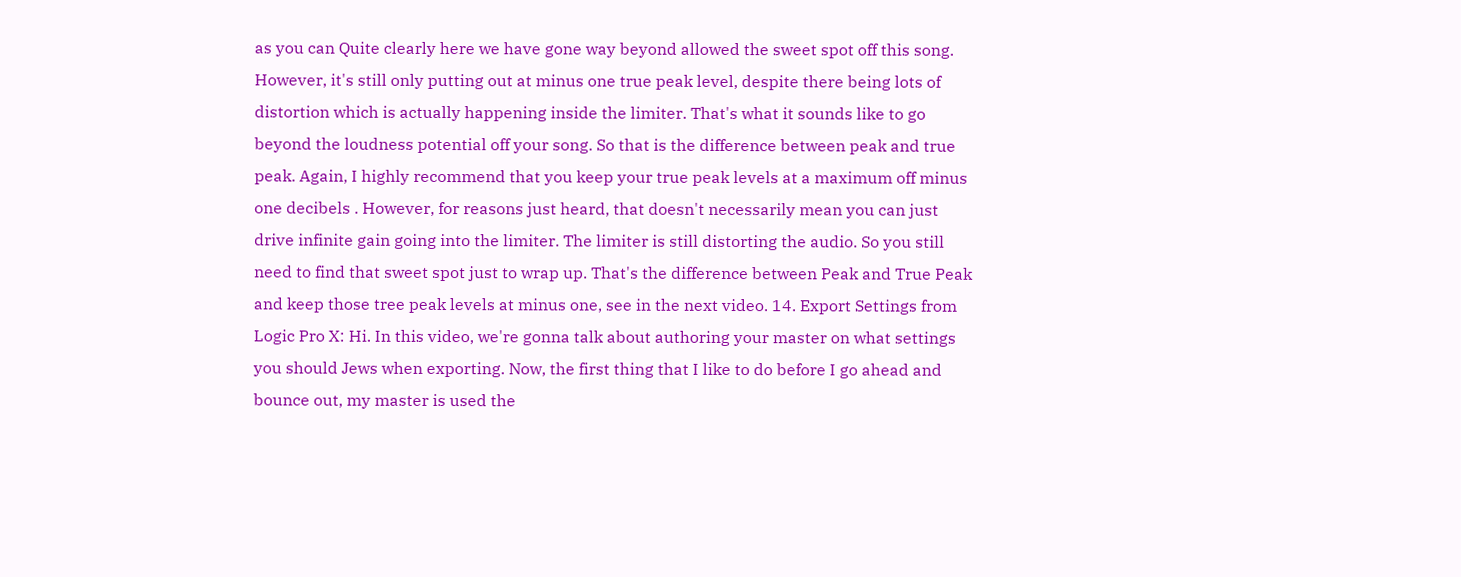as you can Quite clearly here we have gone way beyond allowed the sweet spot off this song. However, it's still only putting out at minus one true peak level, despite there being lots of distortion which is actually happening inside the limiter. That's what it sounds like to go beyond the loudness potential off your song. So that is the difference between peak and true peak. Again, I highly recommend that you keep your true peak levels at a maximum off minus one decibels . However, for reasons just heard, that doesn't necessarily mean you can just drive infinite gain going into the limiter. The limiter is still distorting the audio. So you still need to find that sweet spot just to wrap up. That's the difference between Peak and True Peak and keep those tree peak levels at minus one, see in the next video. 14. Export Settings from Logic Pro X: Hi. In this video, we're gonna talk about authoring your master on what settings you should Jews when exporting. Now, the first thing that I like to do before I go ahead and bounce out, my master is used the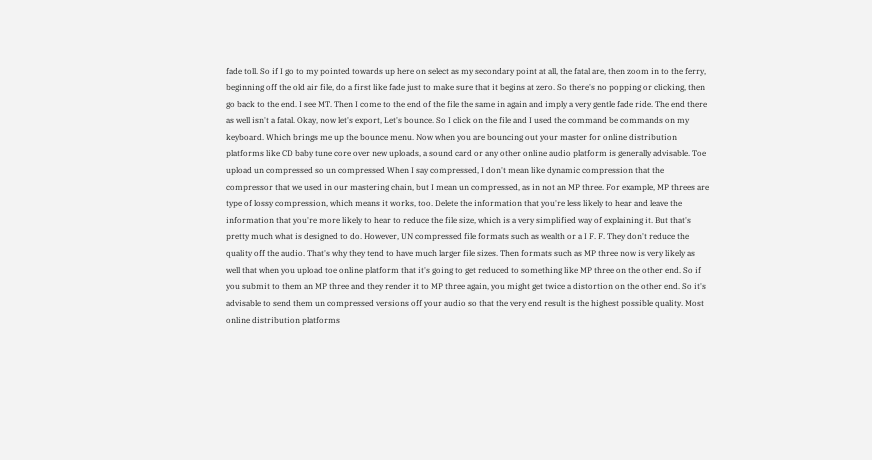fade toll. So if I go to my pointed towards up here on select as my secondary point at all, the fatal are, then zoom in to the ferry, beginning off the old air file, do a first like fade just to make sure that it begins at zero. So there's no popping or clicking, then go back to the end. I see MT. Then I come to the end of the file the same in again and imply a very gentle fade ride. The end there as well isn't a fatal. Okay, now let's export, Let's bounce. So I click on the file and I used the command be commands on my keyboard. Which brings me up the bounce menu. Now when you are bouncing out your master for online distribution platforms like CD baby tune core over new uploads, a sound card or any other online audio platform is generally advisable. Toe upload un compressed so un compressed When I say compressed, I don't mean like dynamic compression that the compressor that we used in our mastering chain, but I mean un compressed, as in not an MP three. For example, MP threes are type of lossy compression, which means it works, too. Delete the information that you're less likely to hear and leave the information that you're more likely to hear to reduce the file size, which is a very simplified way of explaining it. But that's pretty much what is designed to do. However, UN compressed file formats such as wealth or a I F. F. They don't reduce the quality off the audio. That's why they tend to have much larger file sizes. Then formats such as MP three now is very likely as well that when you upload toe online platform that it's going to get reduced to something like MP three on the other end. So if you submit to them an MP three and they render it to MP three again, you might get twice a distortion on the other end. So it's advisable to send them un compressed versions off your audio so that the very end result is the highest possible quality. Most online distribution platforms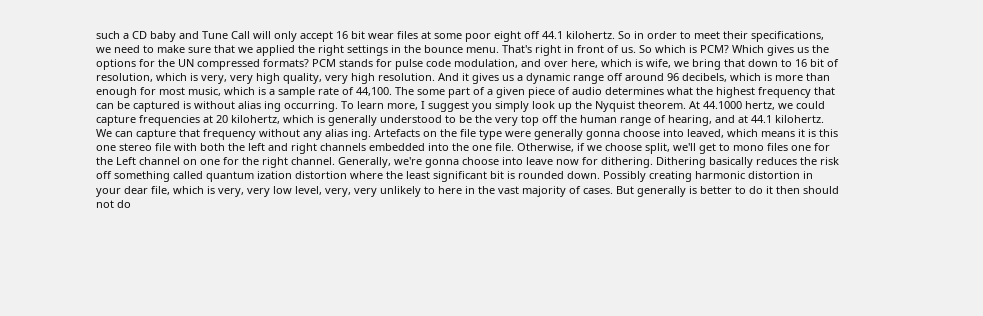such a CD baby and Tune Call will only accept 16 bit wear files at some poor eight off 44.1 kilohertz. So in order to meet their specifications, we need to make sure that we applied the right settings in the bounce menu. That's right in front of us. So which is PCM? Which gives us the options for the UN compressed formats? PCM stands for pulse code modulation, and over here, which is wife, we bring that down to 16 bit of resolution, which is very, very high quality, very high resolution. And it gives us a dynamic range off around 96 decibels, which is more than enough for most music, which is a sample rate of 44,100. The some part of a given piece of audio determines what the highest frequency that can be captured is without alias ing occurring. To learn more, I suggest you simply look up the Nyquist theorem. At 44.1000 hertz, we could capture frequencies at 20 kilohertz, which is generally understood to be the very top off the human range of hearing, and at 44.1 kilohertz. We can capture that frequency without any alias ing. Artefacts on the file type were generally gonna choose into leaved, which means it is this one stereo file with both the left and right channels embedded into the one file. Otherwise, if we choose split, we'll get to mono files one for the Left channel on one for the right channel. Generally, we're gonna choose into leave now for dithering. Dithering basically reduces the risk off something called quantum ization distortion where the least significant bit is rounded down. Possibly creating harmonic distortion in your dear file, which is very, very low level, very, very unlikely to here in the vast majority of cases. But generally is better to do it then should not do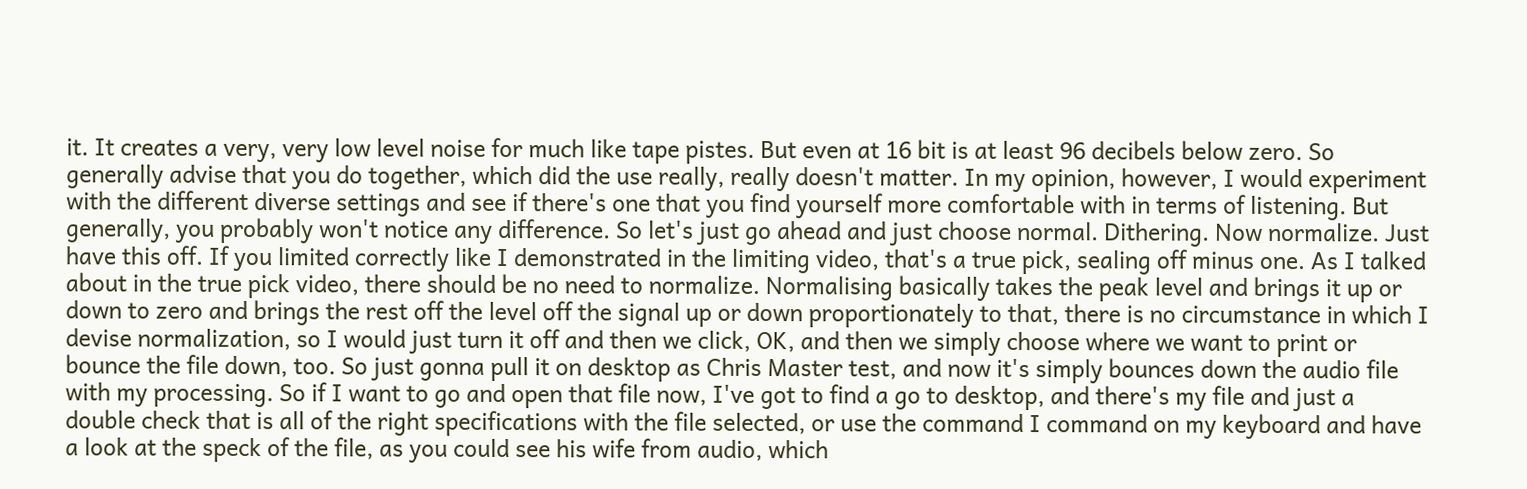it. It creates a very, very low level noise for much like tape pistes. But even at 16 bit is at least 96 decibels below zero. So generally advise that you do together, which did the use really, really doesn't matter. In my opinion, however, I would experiment with the different diverse settings and see if there's one that you find yourself more comfortable with in terms of listening. But generally, you probably won't notice any difference. So let's just go ahead and just choose normal. Dithering. Now normalize. Just have this off. If you limited correctly like I demonstrated in the limiting video, that's a true pick, sealing off minus one. As I talked about in the true pick video, there should be no need to normalize. Normalising basically takes the peak level and brings it up or down to zero and brings the rest off the level off the signal up or down proportionately to that, there is no circumstance in which I devise normalization, so I would just turn it off and then we click, OK, and then we simply choose where we want to print or bounce the file down, too. So just gonna pull it on desktop as Chris Master test, and now it's simply bounces down the audio file with my processing. So if I want to go and open that file now, I've got to find a go to desktop, and there's my file and just a double check that is all of the right specifications with the file selected, or use the command I command on my keyboard and have a look at the speck of the file, as you could see his wife from audio, which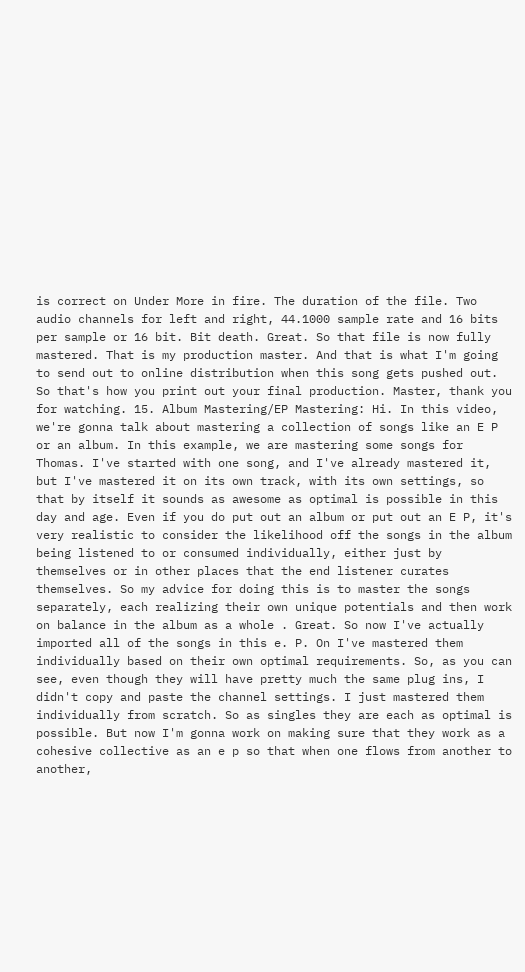is correct on Under More in fire. The duration of the file. Two audio channels for left and right, 44.1000 sample rate and 16 bits per sample or 16 bit. Bit death. Great. So that file is now fully mastered. That is my production master. And that is what I'm going to send out to online distribution when this song gets pushed out. So that's how you print out your final production. Master, thank you for watching. 15. Album Mastering/EP Mastering: Hi. In this video, we're gonna talk about mastering a collection of songs like an E P or an album. In this example, we are mastering some songs for Thomas. I've started with one song, and I've already mastered it, but I've mastered it on its own track, with its own settings, so that by itself it sounds as awesome as optimal is possible in this day and age. Even if you do put out an album or put out an E P, it's very realistic to consider the likelihood off the songs in the album being listened to or consumed individually, either just by themselves or in other places that the end listener curates themselves. So my advice for doing this is to master the songs separately, each realizing their own unique potentials and then work on balance in the album as a whole . Great. So now I've actually imported all of the songs in this e. P. On I've mastered them individually based on their own optimal requirements. So, as you can see, even though they will have pretty much the same plug ins, I didn't copy and paste the channel settings. I just mastered them individually from scratch. So as singles they are each as optimal is possible. But now I'm gonna work on making sure that they work as a cohesive collective as an e p so that when one flows from another to another,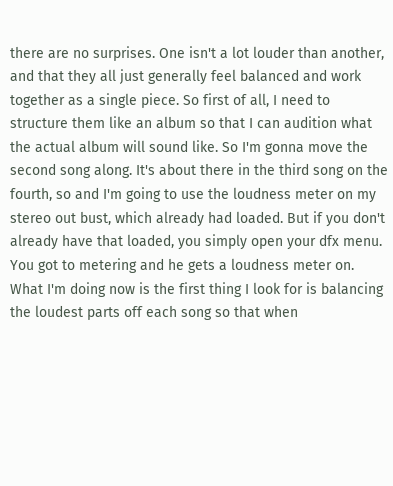there are no surprises. One isn't a lot louder than another, and that they all just generally feel balanced and work together as a single piece. So first of all, I need to structure them like an album so that I can audition what the actual album will sound like. So I'm gonna move the second song along. It's about there in the third song on the fourth, so and I'm going to use the loudness meter on my stereo out bust, which already had loaded. But if you don't already have that loaded, you simply open your dfx menu. You got to metering and he gets a loudness meter on. What I'm doing now is the first thing I look for is balancing the loudest parts off each song so that when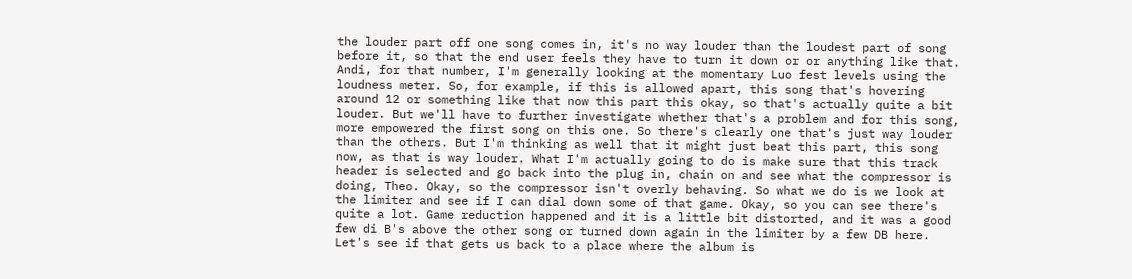the louder part off one song comes in, it's no way louder than the loudest part of song before it, so that the end user feels they have to turn it down or or anything like that. Andi, for that number, I'm generally looking at the momentary Luo fest levels using the loudness meter. So, for example, if this is allowed apart, this song that's hovering around 12 or something like that now this part this okay, so that's actually quite a bit louder. But we'll have to further investigate whether that's a problem and for this song, more empowered the first song on this one. So there's clearly one that's just way louder than the others. But I'm thinking as well that it might just beat this part, this song now, as that is way louder. What I'm actually going to do is make sure that this track header is selected and go back into the plug in, chain on and see what the compressor is doing, Theo. Okay, so the compressor isn't overly behaving. So what we do is we look at the limiter and see if I can dial down some of that game. Okay, so you can see there's quite a lot. Game reduction happened and it is a little bit distorted, and it was a good few di B's above the other song or turned down again in the limiter by a few DB here. Let's see if that gets us back to a place where the album is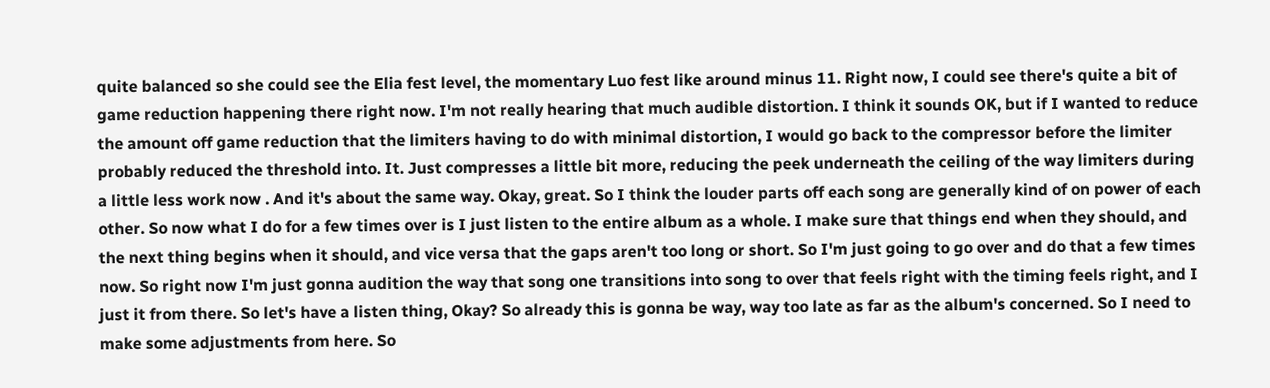quite balanced so she could see the Elia fest level, the momentary Luo fest like around minus 11. Right now, I could see there's quite a bit of game reduction happening there right now. I'm not really hearing that much audible distortion. I think it sounds OK, but if I wanted to reduce the amount off game reduction that the limiters having to do with minimal distortion, I would go back to the compressor before the limiter probably reduced the threshold into. It. Just compresses a little bit more, reducing the peek underneath the ceiling of the way limiters during a little less work now . And it's about the same way. Okay, great. So I think the louder parts off each song are generally kind of on power of each other. So now what I do for a few times over is I just listen to the entire album as a whole. I make sure that things end when they should, and the next thing begins when it should, and vice versa that the gaps aren't too long or short. So I'm just going to go over and do that a few times now. So right now I'm just gonna audition the way that song one transitions into song to over that feels right with the timing feels right, and I just it from there. So let's have a listen thing, Okay? So already this is gonna be way, way too late as far as the album's concerned. So I need to make some adjustments from here. So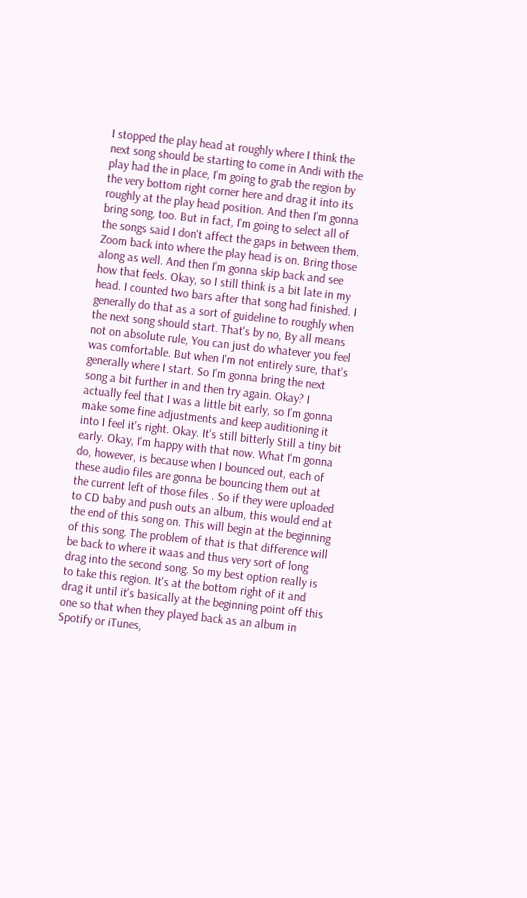I stopped the play head at roughly where I think the next song should be starting to come in Andi with the play had the in place, I'm going to grab the region by the very bottom right corner here and drag it into its roughly at the play head position. And then I'm gonna bring song, too. But in fact, I'm going to select all of the songs said I don't affect the gaps in between them. Zoom back into where the play head is on. Bring those along as well. And then I'm gonna skip back and see how that feels. Okay, so I still think is a bit late in my head. I counted two bars after that song had finished. I generally do that as a sort of guideline to roughly when the next song should start. That's by no, By all means not on absolute rule, You can just do whatever you feel was comfortable. But when I'm not entirely sure, that's generally where I start. So I'm gonna bring the next song a bit further in and then try again. Okay? I actually feel that I was a little bit early, so I'm gonna make some fine adjustments and keep auditioning it into I feel it's right. Okay. It's still bitterly Still a tiny bit early. Okay, I'm happy with that now. What I'm gonna do, however, is because when I bounced out, each of these audio files are gonna be bouncing them out at the current left of those files . So if they were uploaded to CD baby and push outs an album, this would end at the end of this song on. This will begin at the beginning of this song. The problem of that is that difference will be back to where it waas and thus very sort of long drag into the second song. So my best option really is to take this region. It's at the bottom right of it and drag it until it's basically at the beginning point off this one so that when they played back as an album in Spotify or iTunes,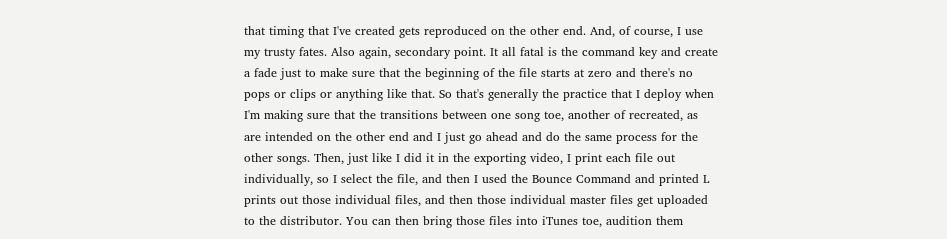that timing that I've created gets reproduced on the other end. And, of course, I use my trusty fates. Also again, secondary point. It all fatal is the command key and create a fade just to make sure that the beginning of the file starts at zero and there's no pops or clips or anything like that. So that's generally the practice that I deploy when I'm making sure that the transitions between one song toe, another of recreated, as are intended on the other end and I just go ahead and do the same process for the other songs. Then, just like I did it in the exporting video, I print each file out individually, so I select the file, and then I used the Bounce Command and printed L prints out those individual files, and then those individual master files get uploaded to the distributor. You can then bring those files into iTunes toe, audition them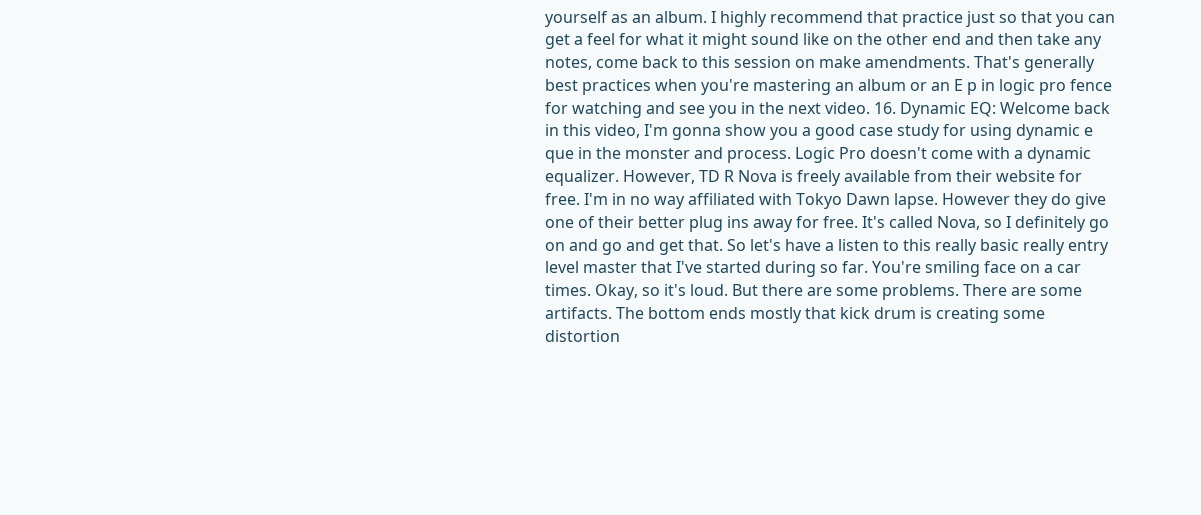yourself as an album. I highly recommend that practice just so that you can get a feel for what it might sound like on the other end and then take any notes, come back to this session on make amendments. That's generally best practices when you're mastering an album or an E p in logic pro fence for watching and see you in the next video. 16. Dynamic EQ: Welcome back in this video, I'm gonna show you a good case study for using dynamic e que in the monster and process. Logic Pro doesn't come with a dynamic equalizer. However, TD R Nova is freely available from their website for free. I'm in no way affiliated with Tokyo Dawn lapse. However they do give one of their better plug ins away for free. It's called Nova, so I definitely go on and go and get that. So let's have a listen to this really basic really entry level master that I've started during so far. You're smiling face on a car times. Okay, so it's loud. But there are some problems. There are some artifacts. The bottom ends mostly that kick drum is creating some distortion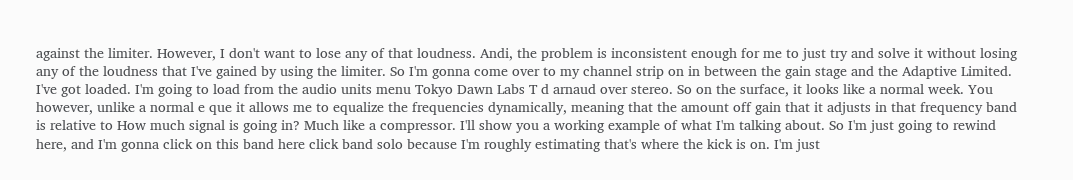against the limiter. However, I don't want to lose any of that loudness. Andi, the problem is inconsistent enough for me to just try and solve it without losing any of the loudness that I've gained by using the limiter. So I'm gonna come over to my channel strip on in between the gain stage and the Adaptive Limited. I've got loaded. I'm going to load from the audio units menu Tokyo Dawn Labs T d arnaud over stereo. So on the surface, it looks like a normal week. You however, unlike a normal e que it allows me to equalize the frequencies dynamically, meaning that the amount off gain that it adjusts in that frequency band is relative to How much signal is going in? Much like a compressor. I'll show you a working example of what I'm talking about. So I'm just going to rewind here, and I'm gonna click on this band here click band solo because I'm roughly estimating that's where the kick is on. I'm just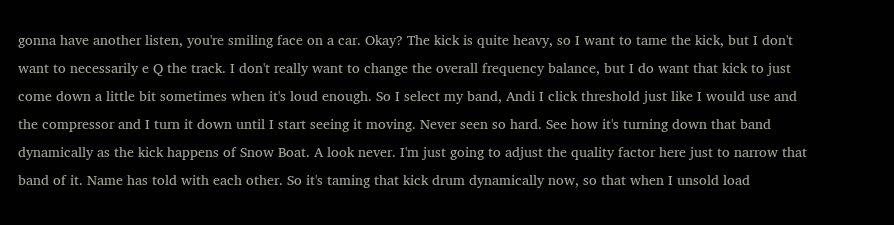gonna have another listen, you're smiling face on a car. Okay? The kick is quite heavy, so I want to tame the kick, but I don't want to necessarily e Q the track. I don't really want to change the overall frequency balance, but I do want that kick to just come down a little bit sometimes when it's loud enough. So I select my band, Andi I click threshold just like I would use and the compressor and I turn it down until I start seeing it moving. Never seen so hard. See how it's turning down that band dynamically as the kick happens of Snow Boat. A look never. I'm just going to adjust the quality factor here just to narrow that band of it. Name has told with each other. So it's taming that kick drum dynamically now, so that when I unsold load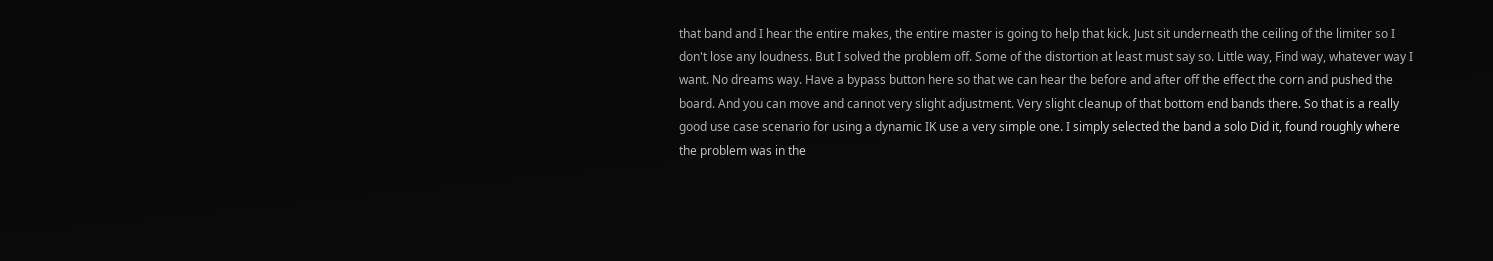that band and I hear the entire makes, the entire master is going to help that kick. Just sit underneath the ceiling of the limiter so I don't lose any loudness. But I solved the problem off. Some of the distortion at least must say so. Little way, Find way, whatever way I want. No dreams way. Have a bypass button here so that we can hear the before and after off the effect the corn and pushed the board. And you can move and cannot very slight adjustment. Very slight cleanup of that bottom end bands there. So that is a really good use case scenario for using a dynamic IK use a very simple one. I simply selected the band a solo Did it, found roughly where the problem was in the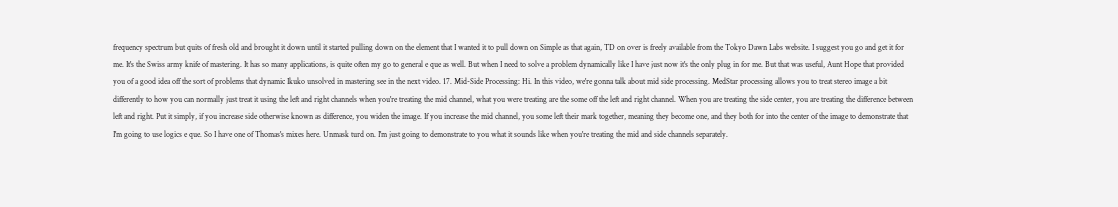frequency spectrum but quits of fresh old and brought it down until it started pulling down on the element that I wanted it to pull down on Simple as that again, TD on over is freely available from the Tokyo Dawn Labs website. I suggest you go and get it for me. It's the Swiss army knife of mastering. It has so many applications, is quite often my go to general e que as well. But when I need to solve a problem dynamically like I have just now it's the only plug in for me. But that was useful, Aunt Hope that provided you of a good idea off the sort of problems that dynamic Ikuko unsolved in mastering see in the next video. 17. Mid-Side Processing: Hi. In this video, we're gonna talk about mid side processing. MedStar processing allows you to treat stereo image a bit differently to how you can normally just treat it using the left and right channels when you're treating the mid channel, what you were treating are the some off the left and right channel. When you are treating the side center, you are treating the difference between left and right. Put it simply, if you increase side otherwise known as difference, you widen the image. If you increase the mid channel, you some left their mark together, meaning they become one, and they both for into the center of the image to demonstrate that I'm going to use logics e que. So I have one of Thomas's mixes here. Unmask turd on. I'm just going to demonstrate to you what it sounds like when you're treating the mid and side channels separately.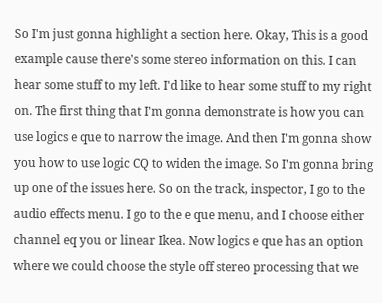So I'm just gonna highlight a section here. Okay, This is a good example cause there's some stereo information on this. I can hear some stuff to my left. I'd like to hear some stuff to my right on. The first thing that I'm gonna demonstrate is how you can use logics e que to narrow the image. And then I'm gonna show you how to use logic CQ to widen the image. So I'm gonna bring up one of the issues here. So on the track, inspector, I go to the audio effects menu. I go to the e que menu, and I choose either channel eq you or linear Ikea. Now logics e que has an option where we could choose the style off stereo processing that we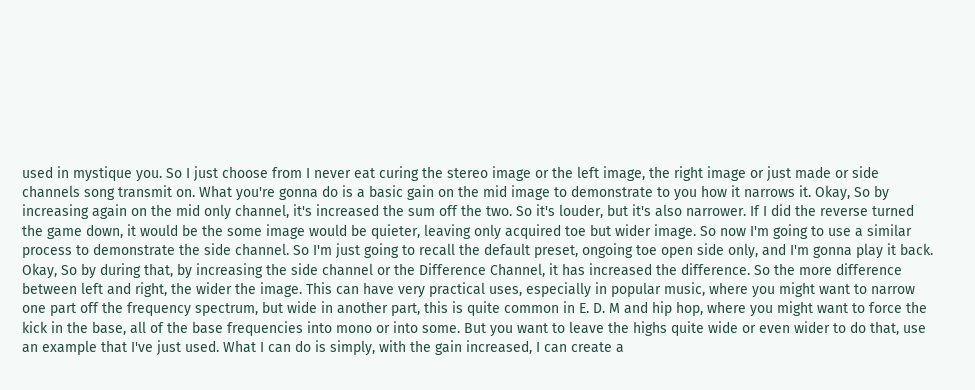used in mystique you. So I just choose from I never eat curing the stereo image or the left image, the right image or just made or side channels song transmit on. What you're gonna do is a basic gain on the mid image to demonstrate to you how it narrows it. Okay, So by increasing again on the mid only channel, it's increased the sum off the two. So it's louder, but it's also narrower. If I did the reverse turned the game down, it would be the some image would be quieter, leaving only acquired toe but wider image. So now I'm going to use a similar process to demonstrate the side channel. So I'm just going to recall the default preset, ongoing toe open side only, and I'm gonna play it back. Okay, So by during that, by increasing the side channel or the Difference Channel, it has increased the difference. So the more difference between left and right, the wider the image. This can have very practical uses, especially in popular music, where you might want to narrow one part off the frequency spectrum, but wide in another part, this is quite common in E. D. M and hip hop, where you might want to force the kick in the base, all of the base frequencies into mono or into some. But you want to leave the highs quite wide or even wider to do that, use an example that I've just used. What I can do is simply, with the gain increased, I can create a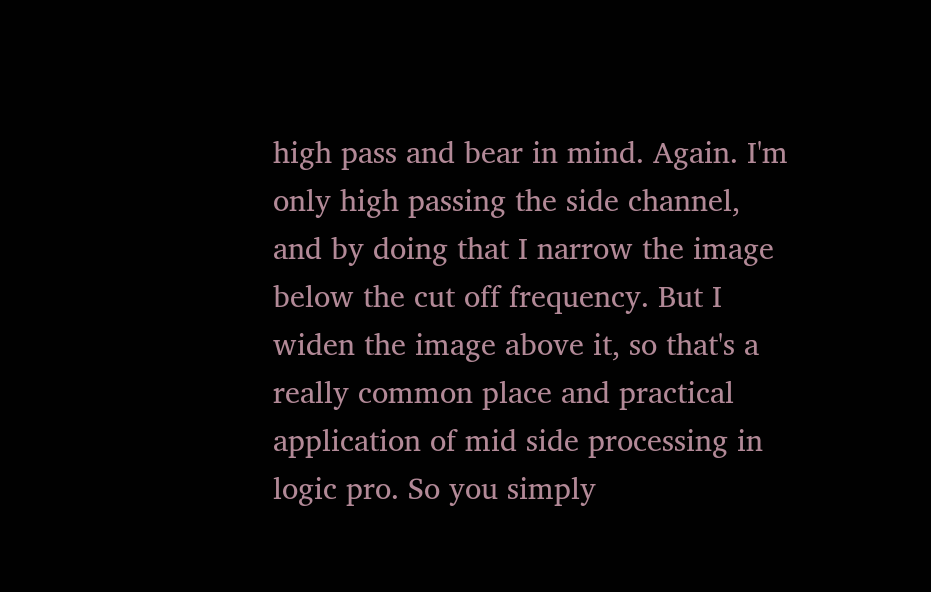high pass and bear in mind. Again. I'm only high passing the side channel, and by doing that I narrow the image below the cut off frequency. But I widen the image above it, so that's a really common place and practical application of mid side processing in logic pro. So you simply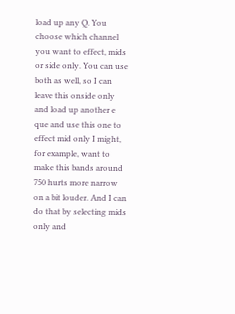load up any Q. You choose which channel you want to effect, mids or side only. You can use both as well, so I can leave this onside only and load up another e que and use this one to effect mid only I might, for example, want to make this bands around 750 hurts more narrow on a bit louder. And I can do that by selecting mids only and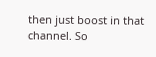then just boost in that channel. So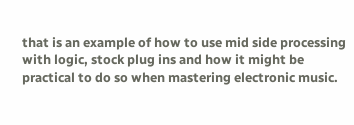that is an example of how to use mid side processing with logic, stock plug ins and how it might be practical to do so when mastering electronic music.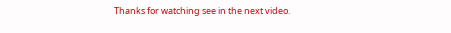Thanks for watching see in the next video.